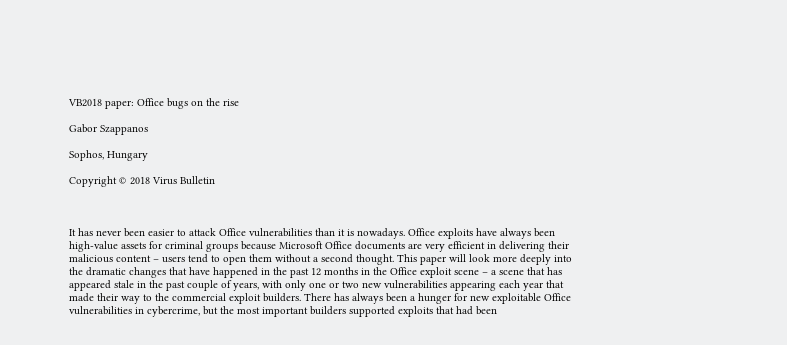VB2018 paper: Office bugs on the rise

Gabor Szappanos

Sophos, Hungary

Copyright © 2018 Virus Bulletin



It has never been easier to attack Office vulnerabilities than it is nowadays. Office exploits have always been high-value assets for criminal groups because Microsoft Office documents are very efficient in delivering their malicious content – users tend to open them without a second thought. This paper will look more deeply into the dramatic changes that have happened in the past 12 months in the Office exploit scene – a scene that has appeared stale in the past couple of years, with only one or two new vulnerabilities appearing each year that made their way to the commercial exploit builders. There has always been a hunger for new exploitable Office vulnerabilities in cybercrime, but the most important builders supported exploits that had been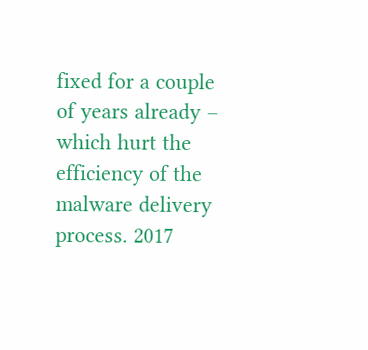fixed for a couple of years already – which hurt the efficiency of the malware delivery process. 2017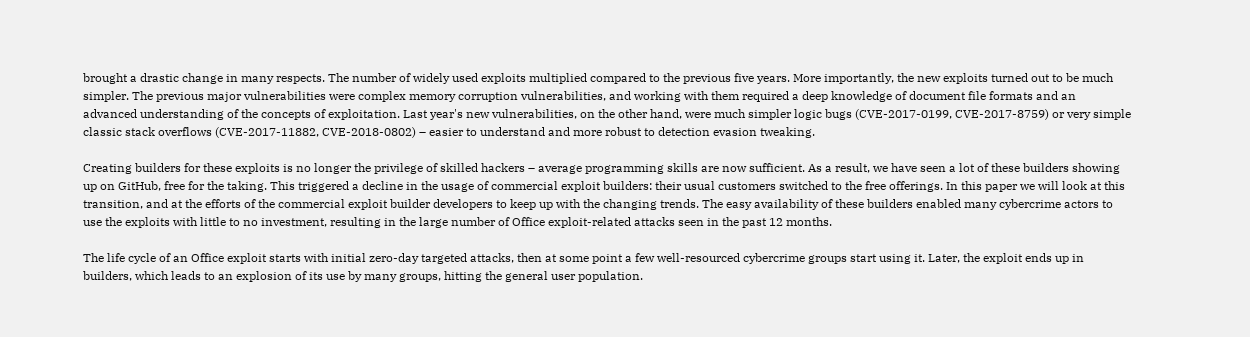brought a drastic change in many respects. The number of widely used exploits multiplied compared to the previous five years. More importantly, the new exploits turned out to be much simpler. The previous major vulnerabilities were complex memory corruption vulnerabilities, and working with them required a deep knowledge of document file formats and an advanced understanding of the concepts of exploitation. Last year's new vulnerabilities, on the other hand, were much simpler logic bugs (CVE-2017-0199, CVE-2017-8759) or very simple classic stack overflows (CVE-2017-11882, CVE-2018-0802) – easier to understand and more robust to detection evasion tweaking.

Creating builders for these exploits is no longer the privilege of skilled hackers – average programming skills are now sufficient. As a result, we have seen a lot of these builders showing up on GitHub, free for the taking. This triggered a decline in the usage of commercial exploit builders: their usual customers switched to the free offerings. In this paper we will look at this transition, and at the efforts of the commercial exploit builder developers to keep up with the changing trends. The easy availability of these builders enabled many cybercrime actors to use the exploits with little to no investment, resulting in the large number of Office exploit-related attacks seen in the past 12 months.

The life cycle of an Office exploit starts with initial zero-day targeted attacks, then at some point a few well-resourced cybercrime groups start using it. Later, the exploit ends up in builders, which leads to an explosion of its use by many groups, hitting the general user population.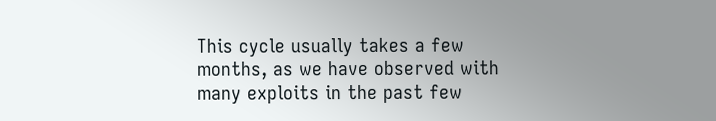This cycle usually takes a few months, as we have observed with many exploits in the past few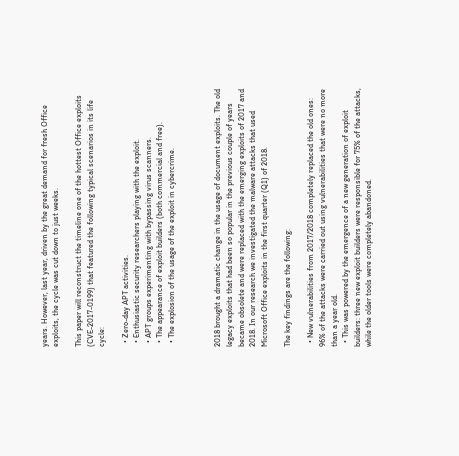years. However, last year, driven by the great demand for fresh Office exploits, the cycle was cut down to just weeks.

This paper will reconstruct the timeline one of the hottest Office exploits (CVE-2017-0199) that featured the following typical scenarios in its life cycle:

  • Zero-day APT activities.
  • Enthusiastic security researchers playing with the exploit.
  • APT groups experimenting with bypassing virus scanners.
  • The appearance of exploit builders (both commercial and free).
  • The explosion of the usage of the exploit in cybercrime.



2018 brought a dramatic change in the usage of document exploits. The old legacy exploits that had been so popular in the previous couple of years became obsolete and were replaced with the emerging exploits of 2017 and 2018. In our research we investigated the malware attacks that used Microsoft Office exploits in the first quarter (Q1) of 2018.

The key findings are the following:

  • New vulnerabilities from 2017/2018 completely replaced the old ones: 96% of the attacks were carried out using vulnerabilities that were no more than a year old.
  • This was powered by the emergence of a new generation of exploit builders: three new exploit builders were responsible for 75% of the attacks, while the older tools were completely abandoned.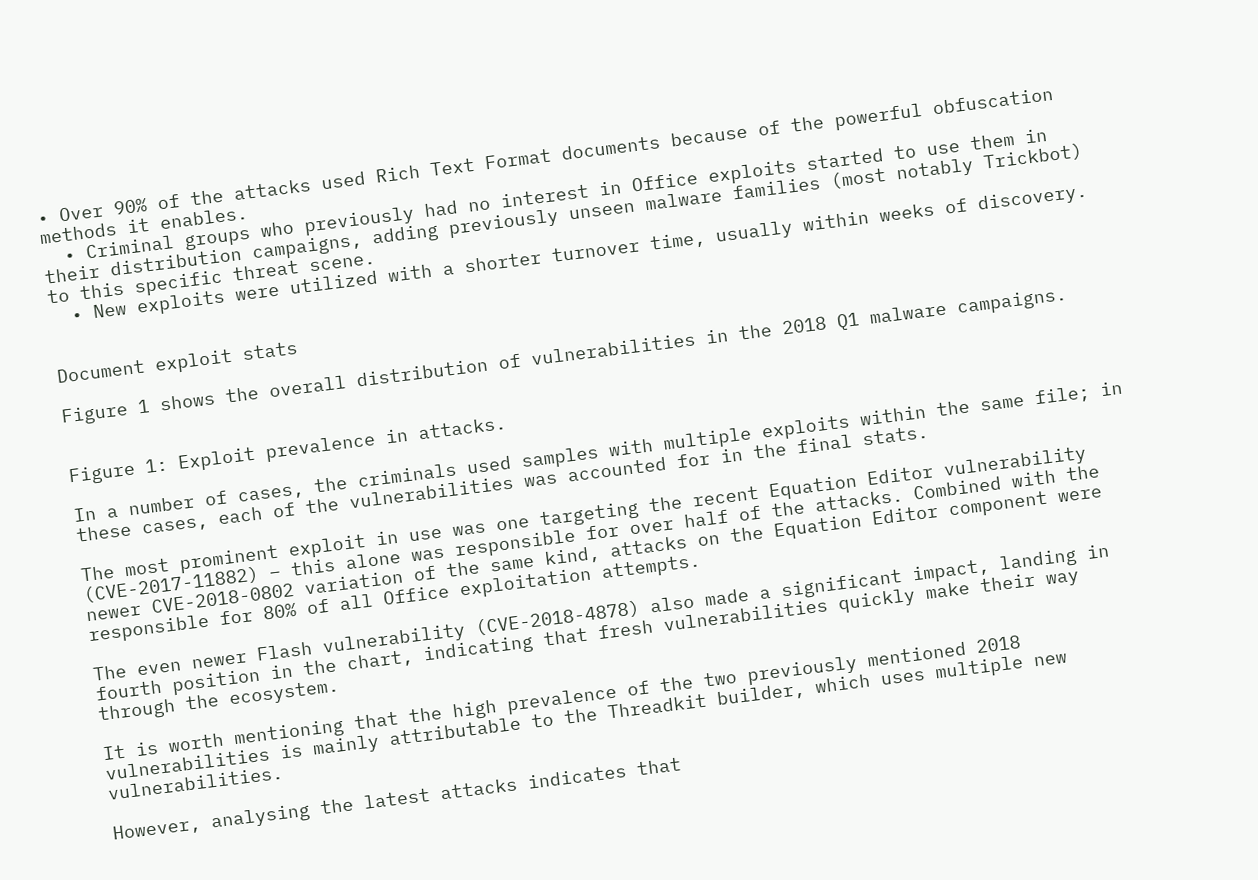• Over 90% of the attacks used Rich Text Format documents because of the powerful obfuscation methods it enables.
  • Criminal groups who previously had no interest in Office exploits started to use them in their distribution campaigns, adding previously unseen malware families (most notably Trickbot) to this specific threat scene.
  • New exploits were utilized with a shorter turnover time, usually within weeks of discovery.


Document exploit stats

Figure 1 shows the overall distribution of vulnerabilities in the 2018 Q1 malware campaigns.


Figure 1: Exploit prevalence in attacks.

In a number of cases, the criminals used samples with multiple exploits within the same file; in these cases, each of the vulnerabilities was accounted for in the final stats.

The most prominent exploit in use was one targeting the recent Equation Editor vulnerability (CVE-2017-11882) – this alone was responsible for over half of the attacks. Combined with the newer CVE-2018-0802 variation of the same kind, attacks on the Equation Editor component were responsible for 80% of all Office exploitation attempts.

The even newer Flash vulnerability (CVE-2018-4878) also made a significant impact, landing in fourth position in the chart, indicating that fresh vulnerabilities quickly make their way through the ecosystem.

It is worth mentioning that the high prevalence of the two previously mentioned 2018 vulnerabilities is mainly attributable to the Threadkit builder, which uses multiple new vulnerabilities.

However, analysing the latest attacks indicates that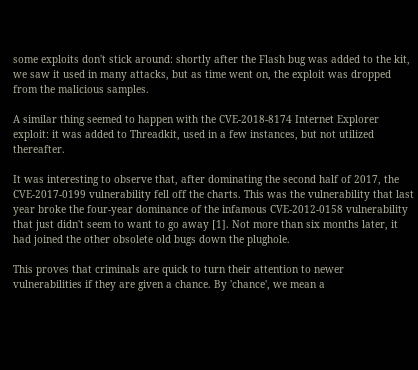some exploits don't stick around: shortly after the Flash bug was added to the kit, we saw it used in many attacks, but as time went on, the exploit was dropped from the malicious samples.

A similar thing seemed to happen with the CVE-2018-8174 Internet Explorer exploit: it was added to Threadkit, used in a few instances, but not utilized thereafter.

It was interesting to observe that, after dominating the second half of 2017, the CVE-2017-0199 vulnerability fell off the charts. This was the vulnerability that last year broke the four-year dominance of the infamous CVE-2012-0158 vulnerability that just didn't seem to want to go away [1]. Not more than six months later, it had joined the other obsolete old bugs down the plughole.

This proves that criminals are quick to turn their attention to newer vulnerabilities if they are given a chance. By 'chance', we mean a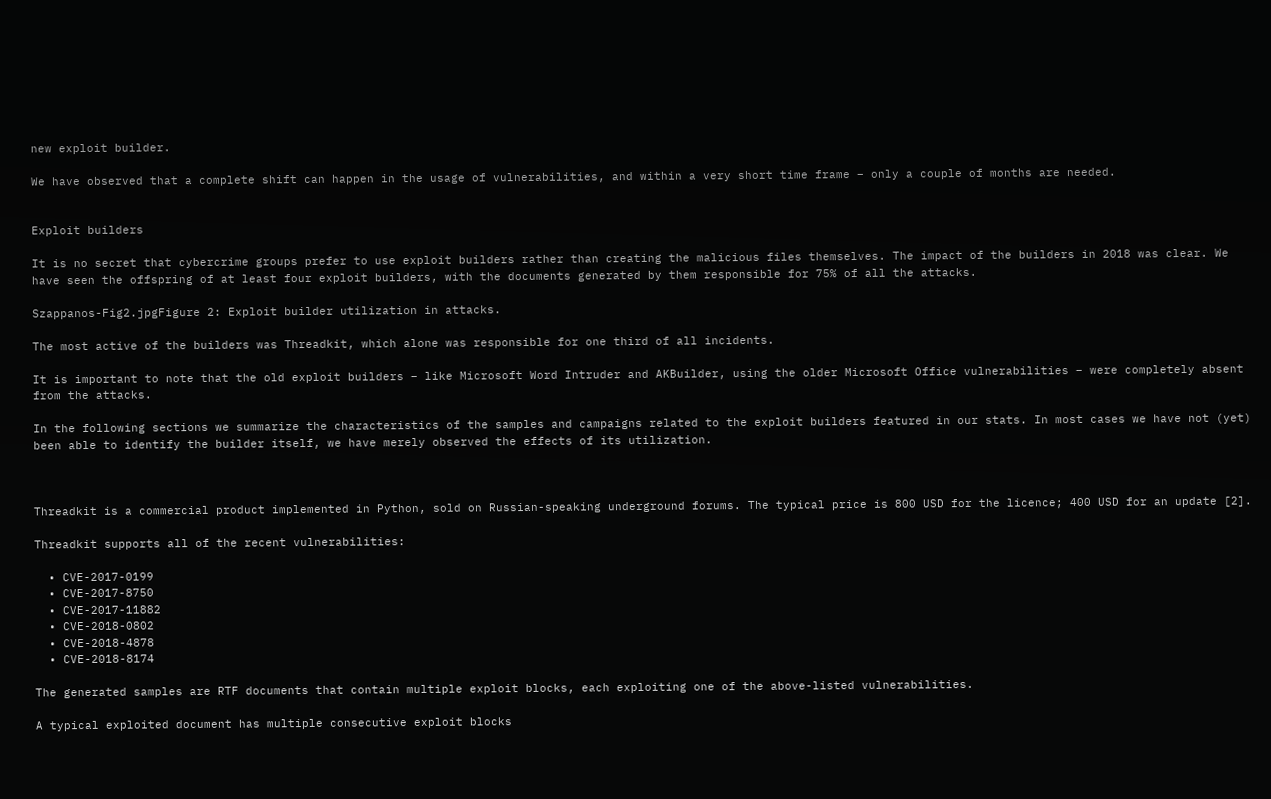new exploit builder.

We have observed that a complete shift can happen in the usage of vulnerabilities, and within a very short time frame – only a couple of months are needed.


Exploit builders

It is no secret that cybercrime groups prefer to use exploit builders rather than creating the malicious files themselves. The impact of the builders in 2018 was clear. We have seen the offspring of at least four exploit builders, with the documents generated by them responsible for 75% of all the attacks.

Szappanos-Fig2.jpgFigure 2: Exploit builder utilization in attacks.

The most active of the builders was Threadkit, which alone was responsible for one third of all incidents.

It is important to note that the old exploit builders – like Microsoft Word Intruder and AKBuilder, using the older Microsoft Office vulnerabilities – were completely absent from the attacks.

In the following sections we summarize the characteristics of the samples and campaigns related to the exploit builders featured in our stats. In most cases we have not (yet) been able to identify the builder itself, we have merely observed the effects of its utilization.



Threadkit is a commercial product implemented in Python, sold on Russian-speaking underground forums. The typical price is 800 USD for the licence; 400 USD for an update [2].

Threadkit supports all of the recent vulnerabilities:

  • CVE-2017-0199
  • CVE-2017-8750
  • CVE-2017-11882
  • CVE-2018-0802
  • CVE-2018-4878
  • CVE-2018-8174

The generated samples are RTF documents that contain multiple exploit blocks, each exploiting one of the above-listed vulnerabilities.

A typical exploited document has multiple consecutive exploit blocks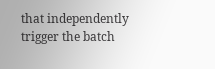that independently trigger the batch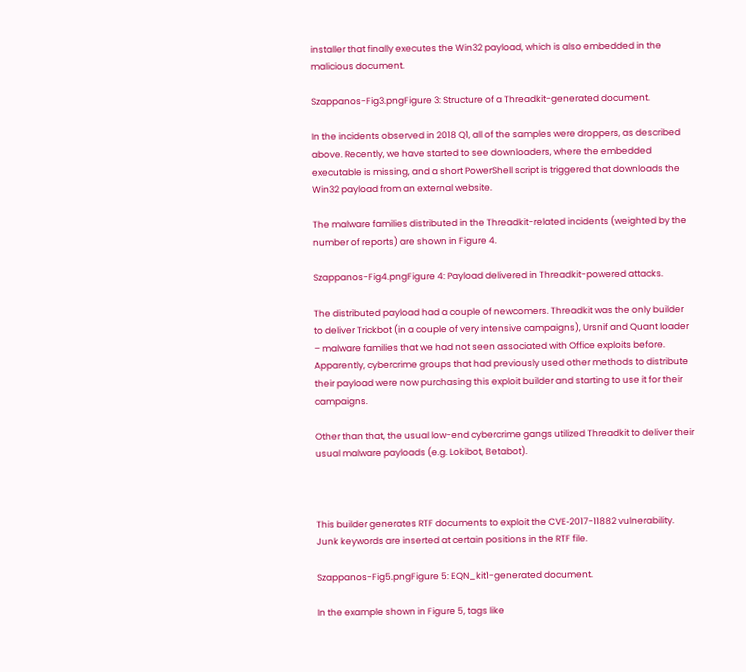installer that finally executes the Win32 payload, which is also embedded in the malicious document.

Szappanos-Fig3.pngFigure 3: Structure of a Threadkit-generated document.

In the incidents observed in 2018 Q1, all of the samples were droppers, as described above. Recently, we have started to see downloaders, where the embedded executable is missing, and a short PowerShell script is triggered that downloads the Win32 payload from an external website.

The malware families distributed in the Threadkit-related incidents (weighted by the number of reports) are shown in Figure 4.

Szappanos-Fig4.pngFigure 4: Payload delivered in Threadkit-powered attacks.

The distributed payload had a couple of newcomers. Threadkit was the only builder to deliver Trickbot (in a couple of very intensive campaigns), Ursnif and Quant loader – malware families that we had not seen associated with Office exploits before. Apparently, cybercrime groups that had previously used other methods to distribute their payload were now purchasing this exploit builder and starting to use it for their campaigns.

Other than that, the usual low-end cybercrime gangs utilized Threadkit to deliver their usual malware payloads (e.g. Lokibot, Betabot).



This builder generates RTF documents to exploit the CVE‑2017-11882 vulnerability. Junk keywords are inserted at certain positions in the RTF file.

Szappanos-Fig5.pngFigure 5: EQN_kit1-generated document.

In the example shown in Figure 5, tags like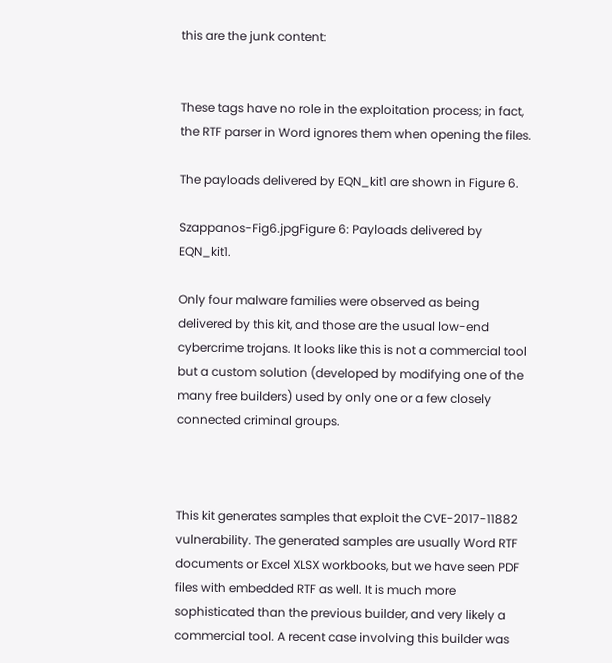this are the junk content:


These tags have no role in the exploitation process; in fact, the RTF parser in Word ignores them when opening the files.

The payloads delivered by EQN_kit1 are shown in Figure 6.

Szappanos-Fig6.jpgFigure 6: Payloads delivered by EQN_kit1.

Only four malware families were observed as being delivered by this kit, and those are the usual low-end cybercrime trojans. It looks like this is not a commercial tool but a custom solution (developed by modifying one of the many free builders) used by only one or a few closely connected criminal groups.



This kit generates samples that exploit the CVE-2017-11882 vulnerability. The generated samples are usually Word RTF documents or Excel XLSX workbooks, but we have seen PDF files with embedded RTF as well. It is much more sophisticated than the previous builder, and very likely a commercial tool. A recent case involving this builder was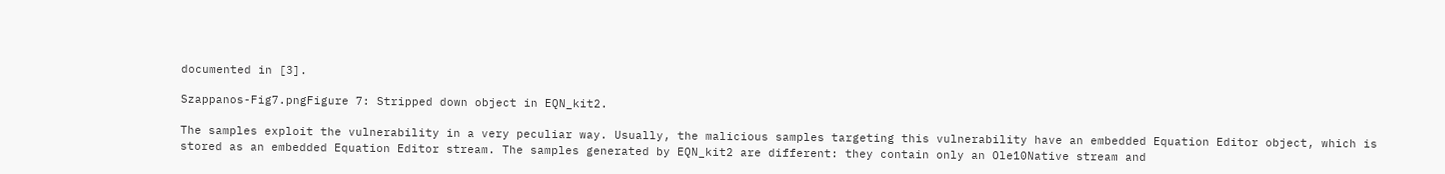documented in [3].

Szappanos-Fig7.pngFigure 7: Stripped down object in EQN_kit2.

The samples exploit the vulnerability in a very peculiar way. Usually, the malicious samples targeting this vulnerability have an embedded Equation Editor object, which is stored as an embedded Equation Editor stream. The samples generated by EQN_kit2 are different: they contain only an Ole10Native stream and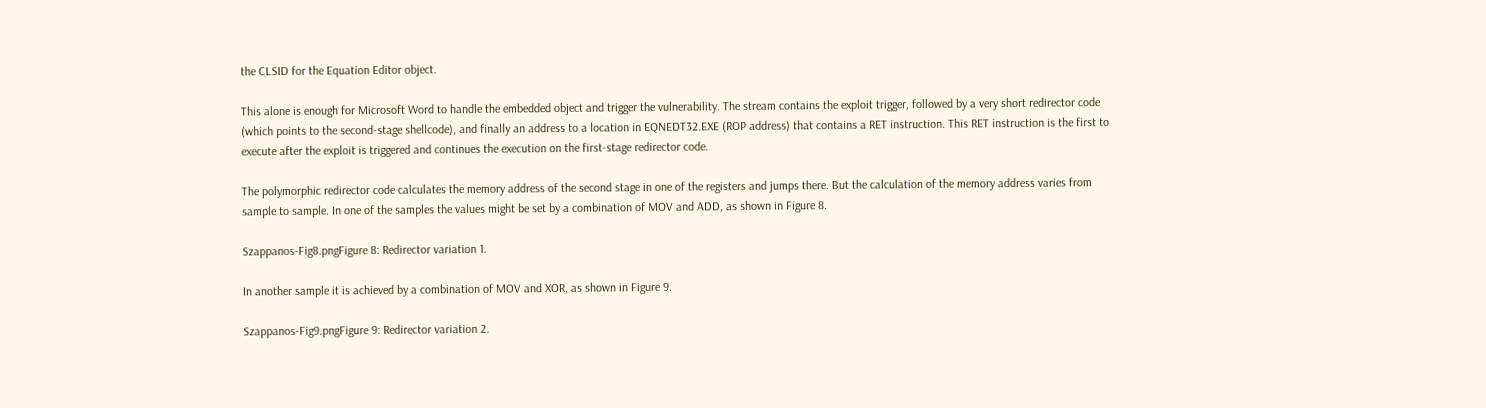the CLSID for the Equation Editor object.

This alone is enough for Microsoft Word to handle the embedded object and trigger the vulnerability. The stream contains the exploit trigger, followed by a very short redirector code (which points to the second-stage shellcode), and finally an address to a location in EQNEDT32.EXE (ROP address) that contains a RET instruction. This RET instruction is the first to execute after the exploit is triggered and continues the execution on the first-stage redirector code.

The polymorphic redirector code calculates the memory address of the second stage in one of the registers and jumps there. But the calculation of the memory address varies from sample to sample. In one of the samples the values might be set by a combination of MOV and ADD, as shown in Figure 8.

Szappanos-Fig8.pngFigure 8: Redirector variation 1.

In another sample it is achieved by a combination of MOV and XOR, as shown in Figure 9.

Szappanos-Fig9.pngFigure 9: Redirector variation 2.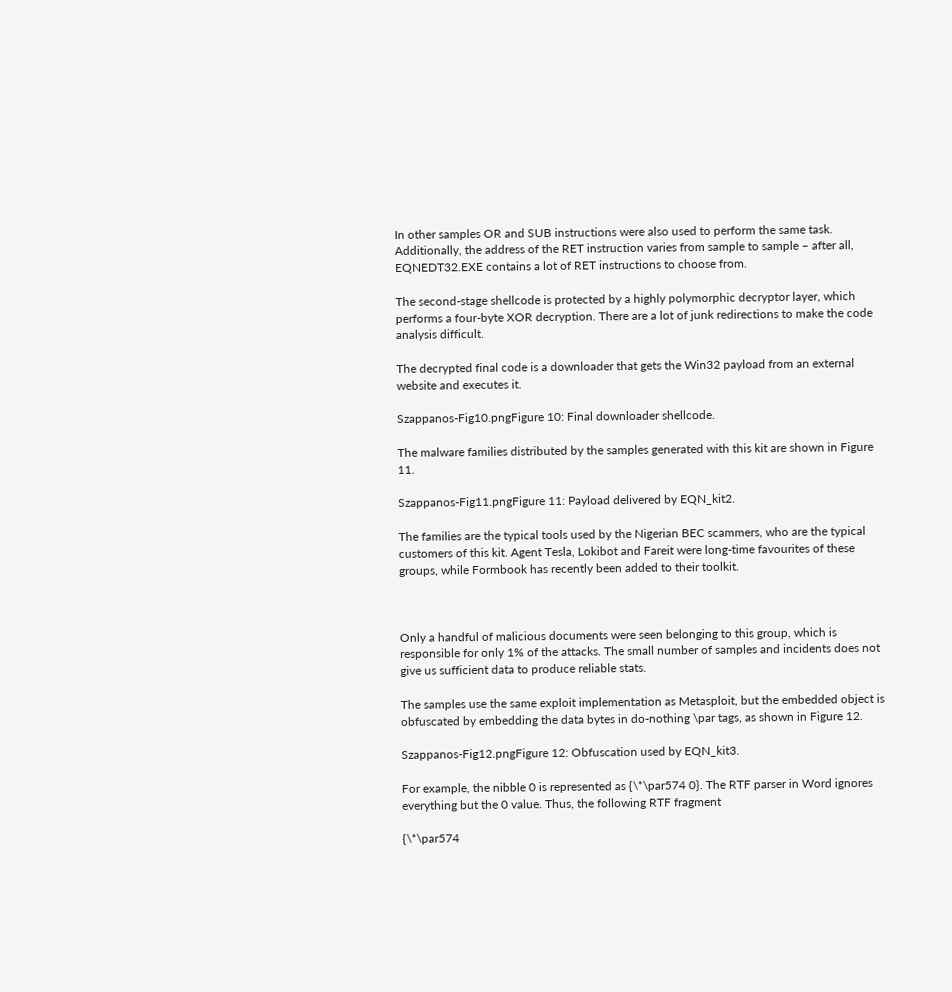In other samples OR and SUB instructions were also used to perform the same task. Additionally, the address of the RET instruction varies from sample to sample – after all, EQNEDT32.EXE contains a lot of RET instructions to choose from.

The second-stage shellcode is protected by a highly polymorphic decryptor layer, which performs a four-byte XOR decryption. There are a lot of junk redirections to make the code analysis difficult.

The decrypted final code is a downloader that gets the Win32 payload from an external website and executes it.

Szappanos-Fig10.pngFigure 10: Final downloader shellcode.

The malware families distributed by the samples generated with this kit are shown in Figure 11.

Szappanos-Fig11.pngFigure 11: Payload delivered by EQN_kit2.

The families are the typical tools used by the Nigerian BEC scammers, who are the typical customers of this kit. Agent Tesla, Lokibot and Fareit were long-time favourites of these groups, while Formbook has recently been added to their toolkit.



Only a handful of malicious documents were seen belonging to this group, which is responsible for only 1% of the attacks. The small number of samples and incidents does not give us sufficient data to produce reliable stats.

The samples use the same exploit implementation as Metasploit, but the embedded object is obfuscated by embedding the data bytes in do-nothing \par tags, as shown in Figure 12.

Szappanos-Fig12.pngFigure 12: Obfuscation used by EQN_kit3.

For example, the nibble 0 is represented as {\*\par574 0}. The RTF parser in Word ignores everything but the 0 value. Thus, the following RTF fragment

{\*\par574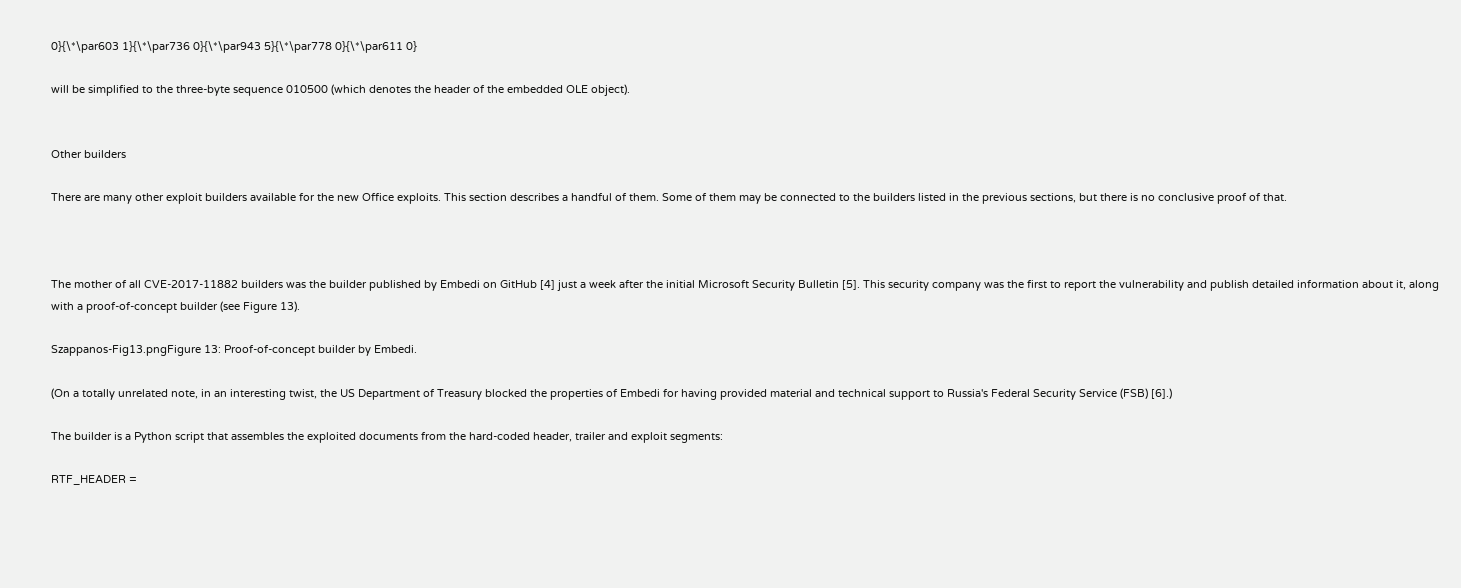0}{\*\par603 1}{\*\par736 0}{\*\par943 5}{\*\par778 0}{\*\par611 0}

will be simplified to the three-byte sequence 010500 (which denotes the header of the embedded OLE object).


Other builders

There are many other exploit builders available for the new Office exploits. This section describes a handful of them. Some of them may be connected to the builders listed in the previous sections, but there is no conclusive proof of that.



The mother of all CVE-2017-11882 builders was the builder published by Embedi on GitHub [4] just a week after the initial Microsoft Security Bulletin [5]. This security company was the first to report the vulnerability and publish detailed information about it, along with a proof-of-concept builder (see Figure 13).

Szappanos-Fig13.pngFigure 13: Proof-of-concept builder by Embedi.

(On a totally unrelated note, in an interesting twist, the US Department of Treasury blocked the properties of Embedi for having provided material and technical support to Russia's Federal Security Service (FSB) [6].)

The builder is a Python script that assembles the exploited documents from the hard-coded header, trailer and exploit segments:

RTF_HEADER =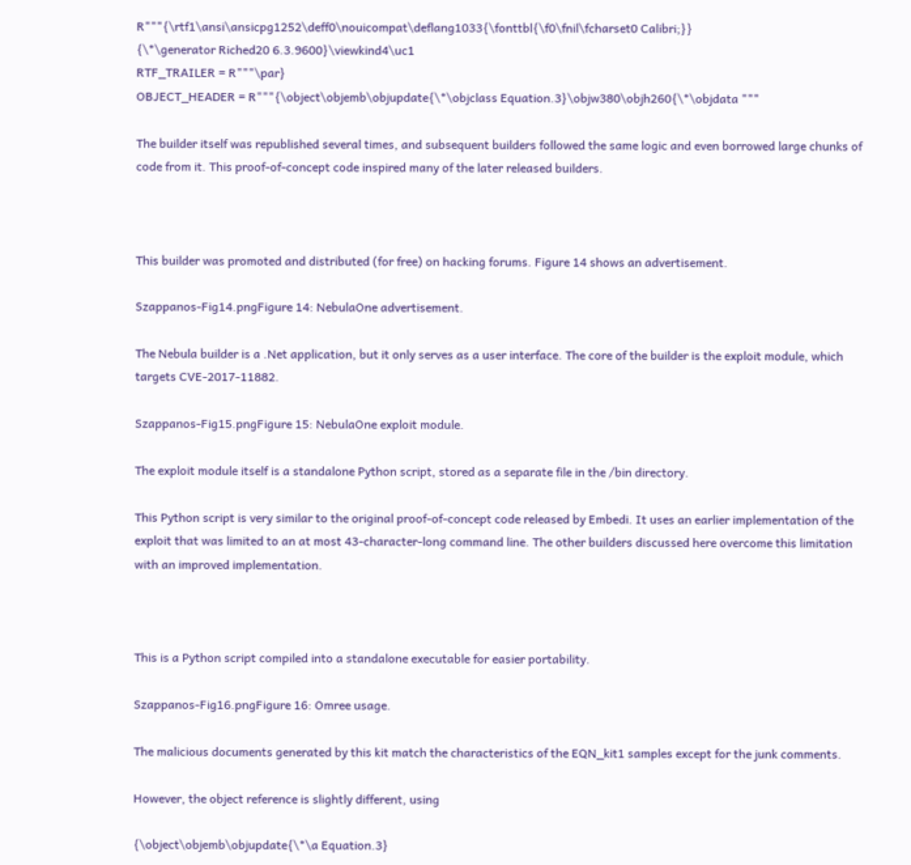R"""{\rtf1\ansi\ansicpg1252\deff0\nouicompat\deflang1033{\fonttbl{\f0\fnil\fcharset0 Calibri;}}
{\*\generator Riched20 6.3.9600}\viewkind4\uc1
RTF_TRAILER = R"""\par}
OBJECT_HEADER = R"""{\object\objemb\objupdate{\*\objclass Equation.3}\objw380\objh260{\*\objdata """

The builder itself was republished several times, and subsequent builders followed the same logic and even borrowed large chunks of code from it. This proof-of-concept code inspired many of the later released builders.



This builder was promoted and distributed (for free) on hacking forums. Figure 14 shows an advertisement.

Szappanos-Fig14.pngFigure 14: NebulaOne advertisement.

The Nebula builder is a .Net application, but it only serves as a user interface. The core of the builder is the exploit module, which targets CVE-2017-11882.

Szappanos-Fig15.pngFigure 15: NebulaOne exploit module.

The exploit module itself is a standalone Python script, stored as a separate file in the /bin directory.

This Python script is very similar to the original proof-of-concept code released by Embedi. It uses an earlier implementation of the exploit that was limited to an at most 43-character-long command line. The other builders discussed here overcome this limitation with an improved implementation.



This is a Python script compiled into a standalone executable for easier portability.

Szappanos-Fig16.pngFigure 16: Omree usage.

The malicious documents generated by this kit match the characteristics of the EQN_kit1 samples except for the junk comments.

However, the object reference is slightly different, using

{\object\objemb\objupdate{\*\a Equation.3}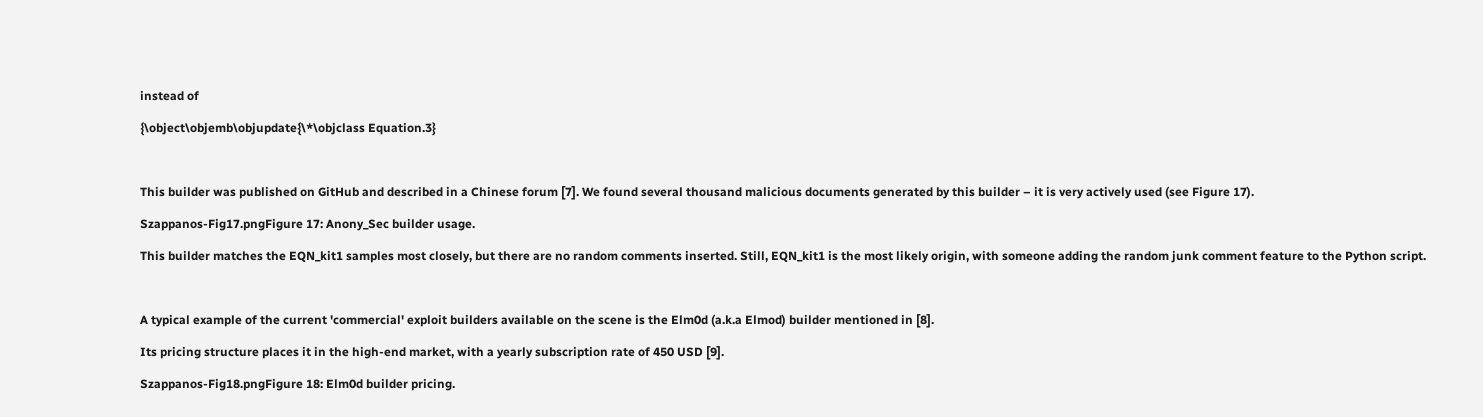instead of

{\object\objemb\objupdate{\*\objclass Equation.3}



This builder was published on GitHub and described in a Chinese forum [7]. We found several thousand malicious documents generated by this builder – it is very actively used (see Figure 17).

Szappanos-Fig17.pngFigure 17: Anony_Sec builder usage.

This builder matches the EQN_kit1 samples most closely, but there are no random comments inserted. Still, EQN_kit1 is the most likely origin, with someone adding the random junk comment feature to the Python script.



A typical example of the current 'commercial' exploit builders available on the scene is the Elm0d (a.k.a Elmod) builder mentioned in [8].

Its pricing structure places it in the high-end market, with a yearly subscription rate of 450 USD [9].

Szappanos-Fig18.pngFigure 18: Elm0d builder pricing.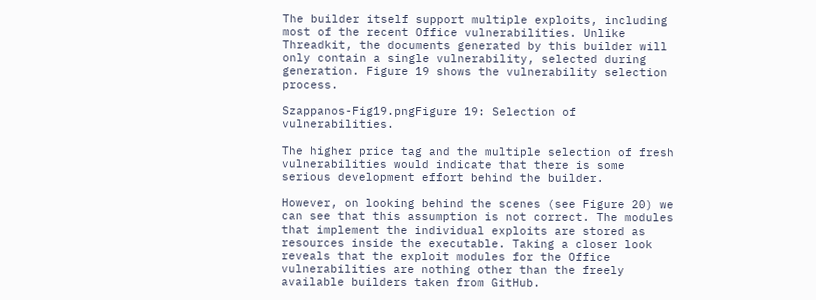The builder itself support multiple exploits, including most of the recent Office vulnerabilities. Unlike Threadkit, the documents generated by this builder will only contain a single vulnerability, selected during generation. Figure 19 shows the vulnerability selection process.

Szappanos-Fig19.pngFigure 19: Selection of vulnerabilities.

The higher price tag and the multiple selection of fresh vulnerabilities would indicate that there is some serious development effort behind the builder.

However, on looking behind the scenes (see Figure 20) we can see that this assumption is not correct. The modules that implement the individual exploits are stored as resources inside the executable. Taking a closer look reveals that the exploit modules for the Office vulnerabilities are nothing other than the freely available builders taken from GitHub.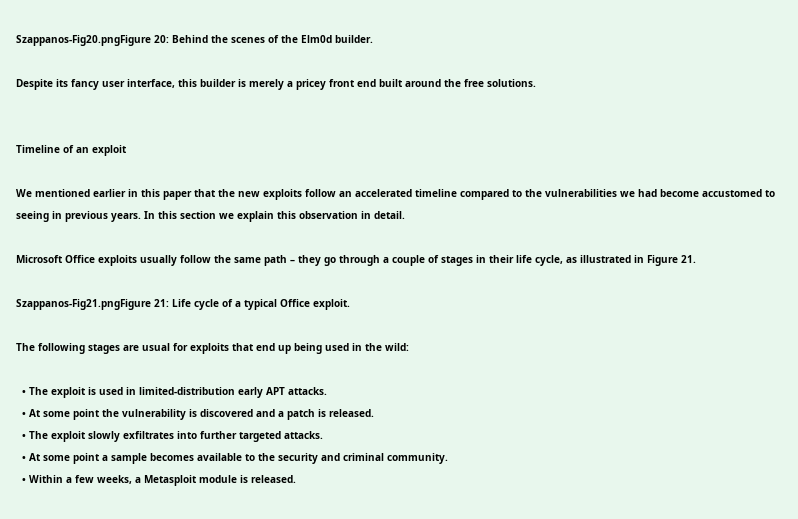Szappanos-Fig20.pngFigure 20: Behind the scenes of the Elm0d builder.

Despite its fancy user interface, this builder is merely a pricey front end built around the free solutions.


Timeline of an exploit

We mentioned earlier in this paper that the new exploits follow an accelerated timeline compared to the vulnerabilities we had become accustomed to seeing in previous years. In this section we explain this observation in detail.

Microsoft Office exploits usually follow the same path – they go through a couple of stages in their life cycle, as illustrated in Figure 21.

Szappanos-Fig21.pngFigure 21: Life cycle of a typical Office exploit.

The following stages are usual for exploits that end up being used in the wild:

  • The exploit is used in limited-distribution early APT attacks.
  • At some point the vulnerability is discovered and a patch is released.
  • The exploit slowly exfiltrates into further targeted attacks.
  • At some point a sample becomes available to the security and criminal community.
  • Within a few weeks, a Metasploit module is released.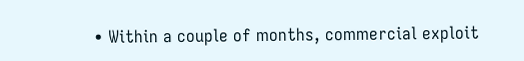• Within a couple of months, commercial exploit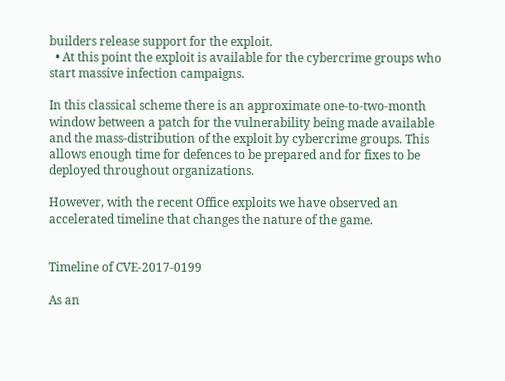builders release support for the exploit.
  • At this point the exploit is available for the cybercrime groups who start massive infection campaigns.

In this classical scheme there is an approximate one-to-two-month window between a patch for the vulnerability being made available and the mass-distribution of the exploit by cybercrime groups. This allows enough time for defences to be prepared and for fixes to be deployed throughout organizations.

However, with the recent Office exploits we have observed an accelerated timeline that changes the nature of the game.


Timeline of CVE-2017-0199

As an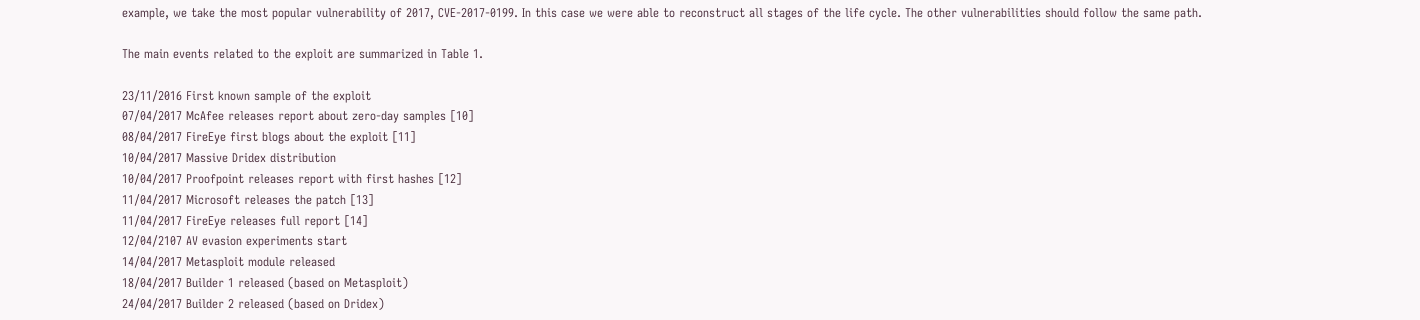example, we take the most popular vulnerability of 2017, CVE-2017-0199. In this case we were able to reconstruct all stages of the life cycle. The other vulnerabilities should follow the same path.

The main events related to the exploit are summarized in Table 1.

23/11/2016 First known sample of the exploit
07/04/2017 McAfee releases report about zero-day samples [10]
08/04/2017 FireEye first blogs about the exploit [11]
10/04/2017 Massive Dridex distribution
10/04/2017 Proofpoint releases report with first hashes [12]
11/04/2017 Microsoft releases the patch [13]
11/04/2017 FireEye releases full report [14]
12/04/2107 AV evasion experiments start
14/04/2017 Metasploit module released
18/04/2017 Builder 1 released (based on Metasploit)
24/04/2017 Builder 2 released (based on Dridex)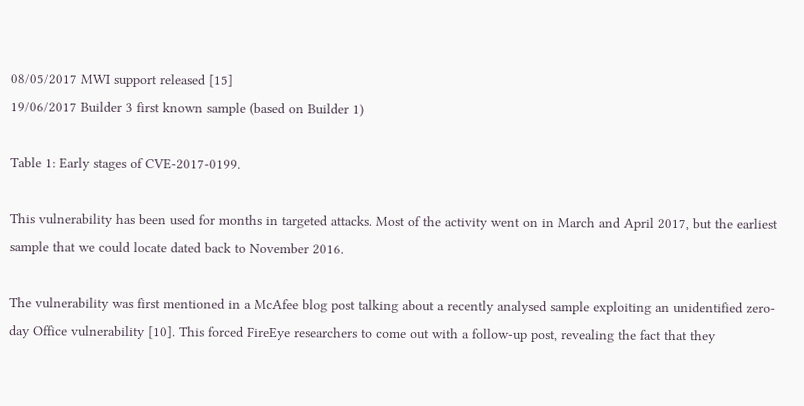08/05/2017 MWI support released [15]
19/06/2017 Builder 3 first known sample (based on Builder 1)

Table 1: Early stages of CVE-2017-0199.

This vulnerability has been used for months in targeted attacks. Most of the activity went on in March and April 2017, but the earliest sample that we could locate dated back to November 2016.

The vulnerability was first mentioned in a McAfee blog post talking about a recently analysed sample exploiting an unidentified zero-day Office vulnerability [10]. This forced FireEye researchers to come out with a follow-up post, revealing the fact that they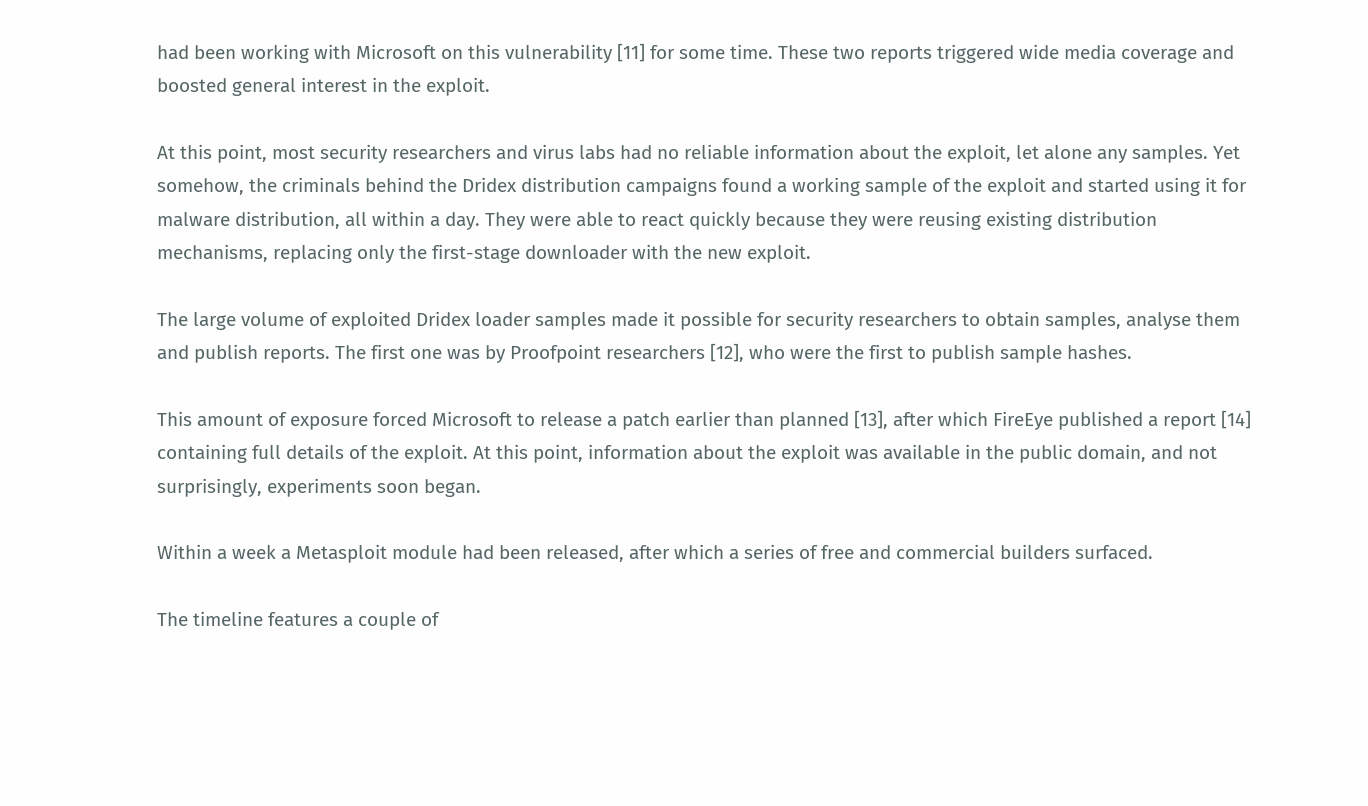had been working with Microsoft on this vulnerability [11] for some time. These two reports triggered wide media coverage and boosted general interest in the exploit.

At this point, most security researchers and virus labs had no reliable information about the exploit, let alone any samples. Yet somehow, the criminals behind the Dridex distribution campaigns found a working sample of the exploit and started using it for malware distribution, all within a day. They were able to react quickly because they were reusing existing distribution mechanisms, replacing only the first-stage downloader with the new exploit.

The large volume of exploited Dridex loader samples made it possible for security researchers to obtain samples, analyse them and publish reports. The first one was by Proofpoint researchers [12], who were the first to publish sample hashes.

This amount of exposure forced Microsoft to release a patch earlier than planned [13], after which FireEye published a report [14] containing full details of the exploit. At this point, information about the exploit was available in the public domain, and not surprisingly, experiments soon began.

Within a week a Metasploit module had been released, after which a series of free and commercial builders surfaced.

The timeline features a couple of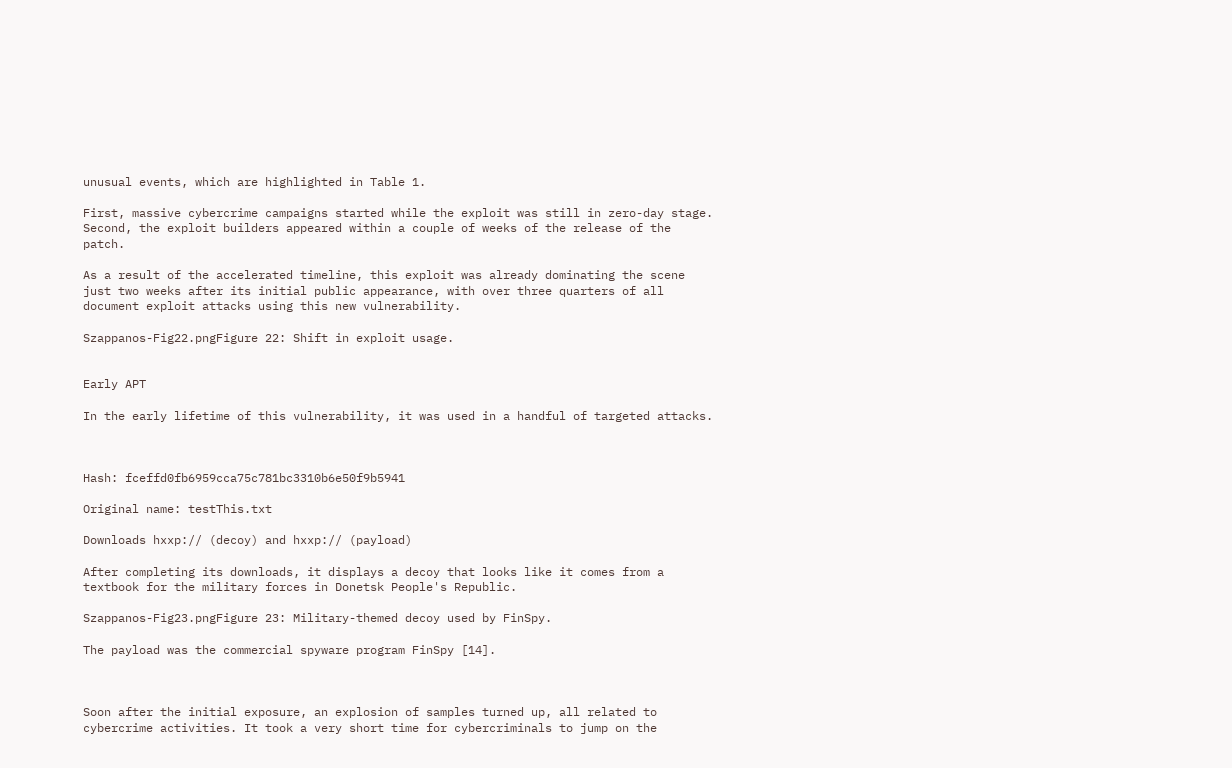unusual events, which are highlighted in Table 1.

First, massive cybercrime campaigns started while the exploit was still in zero-day stage. Second, the exploit builders appeared within a couple of weeks of the release of the patch.

As a result of the accelerated timeline, this exploit was already dominating the scene just two weeks after its initial public appearance, with over three quarters of all document exploit attacks using this new vulnerability.

Szappanos-Fig22.pngFigure 22: Shift in exploit usage.


Early APT

In the early lifetime of this vulnerability, it was used in a handful of targeted attacks.



Hash: fceffd0fb6959cca75c781bc3310b6e50f9b5941

Original name: testThis.txt

Downloads hxxp:// (decoy) and hxxp:// (payload)

After completing its downloads, it displays a decoy that looks like it comes from a textbook for the military forces in Donetsk People's Republic.

Szappanos-Fig23.pngFigure 23: Military-themed decoy used by FinSpy.

The payload was the commercial spyware program FinSpy [14].



Soon after the initial exposure, an explosion of samples turned up, all related to cybercrime activities. It took a very short time for cybercriminals to jump on the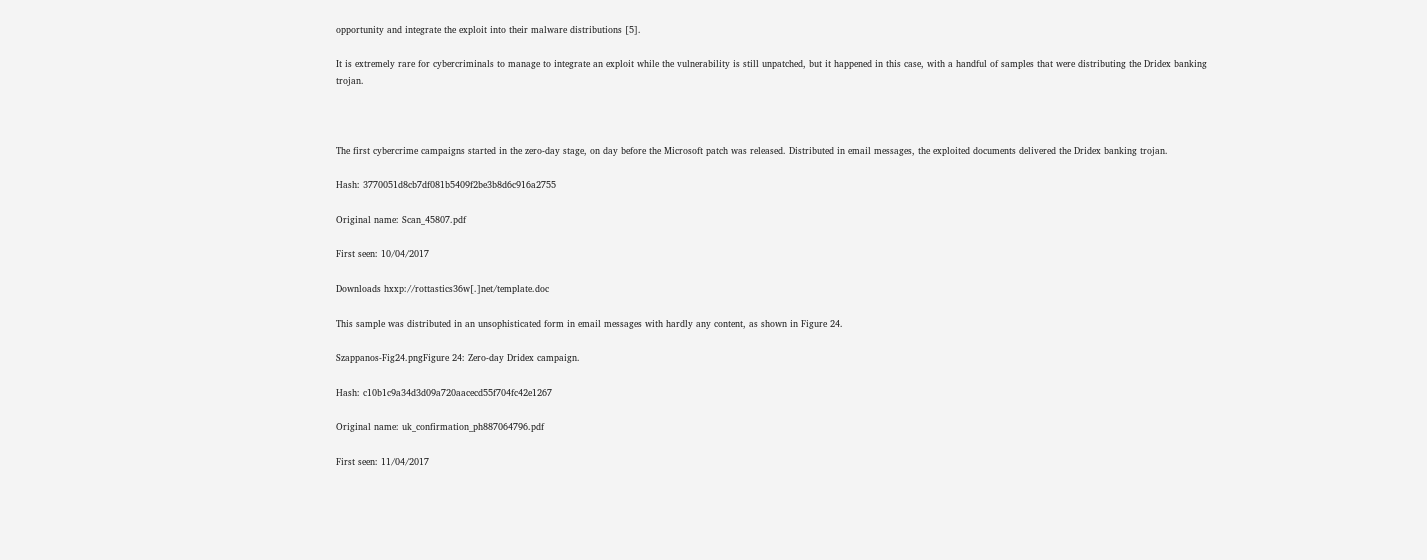opportunity and integrate the exploit into their malware distributions [5].

It is extremely rare for cybercriminals to manage to integrate an exploit while the vulnerability is still unpatched, but it happened in this case, with a handful of samples that were distributing the Dridex banking trojan.



The first cybercrime campaigns started in the zero-day stage, on day before the Microsoft patch was released. Distributed in email messages, the exploited documents delivered the Dridex banking trojan.

Hash: 3770051d8cb7df081b5409f2be3b8d6c916a2755

Original name: Scan_45807.pdf

First seen: 10/04/2017

Downloads hxxp://rottastics36w[.]net/template.doc

This sample was distributed in an unsophisticated form in email messages with hardly any content, as shown in Figure 24.

Szappanos-Fig24.pngFigure 24: Zero-day Dridex campaign.

Hash: c10b1c9a34d3d09a720aacecd55f704fc42e1267

Original name: uk_confirmation_ph887064796.pdf

First seen: 11/04/2017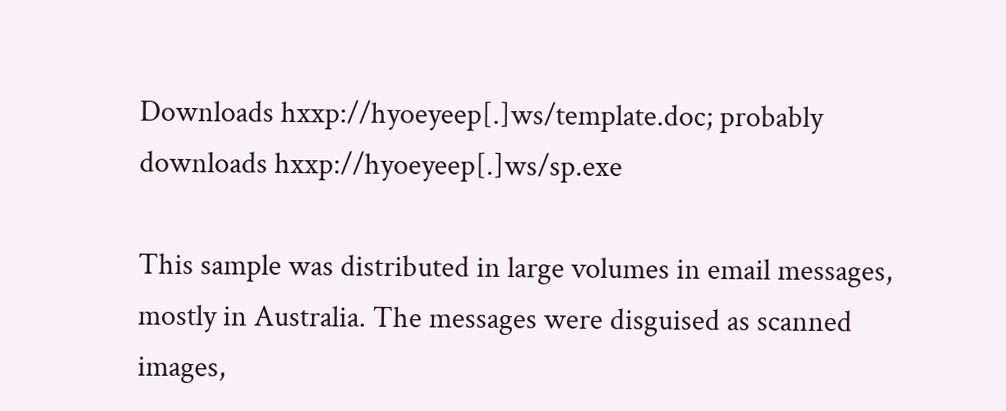Downloads hxxp://hyoeyeep[.]ws/template.doc; probably downloads hxxp://hyoeyeep[.]ws/sp.exe

This sample was distributed in large volumes in email messages, mostly in Australia. The messages were disguised as scanned images,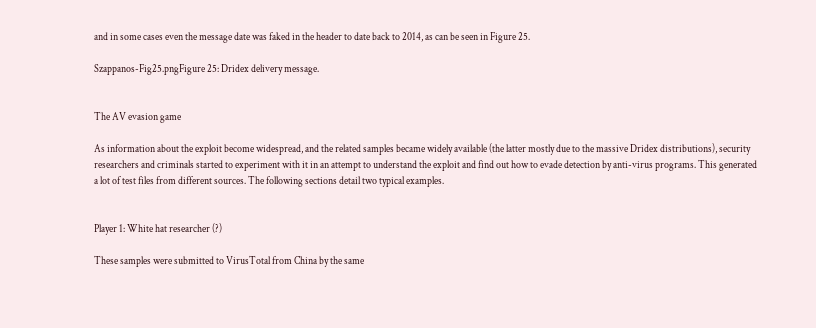and in some cases even the message date was faked in the header to date back to 2014, as can be seen in Figure 25.

Szappanos-Fig25.pngFigure 25: Dridex delivery message.


The AV evasion game

As information about the exploit become widespread, and the related samples became widely available (the latter mostly due to the massive Dridex distributions), security researchers and criminals started to experiment with it in an attempt to understand the exploit and find out how to evade detection by anti-virus programs. This generated a lot of test files from different sources. The following sections detail two typical examples.


Player 1: White hat researcher (?)

These samples were submitted to VirusTotal from China by the same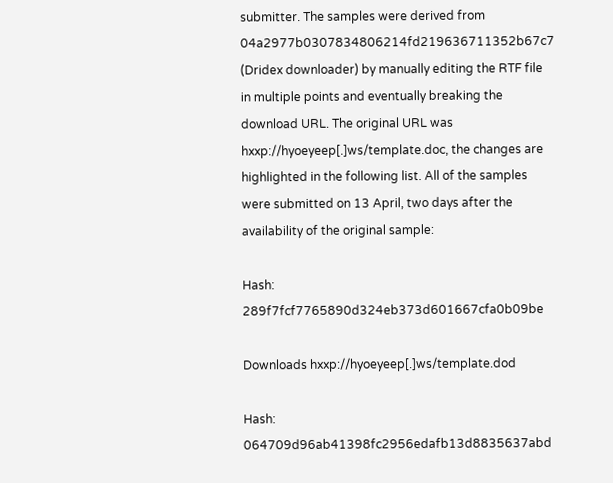submitter. The samples were derived from 04a2977b0307834806214fd219636711352b67c7 (Dridex downloader) by manually editing the RTF file in multiple points and eventually breaking the download URL. The original URL was hxxp://hyoeyeep[.]ws/template.doc, the changes are highlighted in the following list. All of the samples were submitted on 13 April, two days after the availability of the original sample:

Hash: 289f7fcf7765890d324eb373d601667cfa0b09be

Downloads hxxp://hyoeyeep[.]ws/template.dod

Hash: 064709d96ab41398fc2956edafb13d8835637abd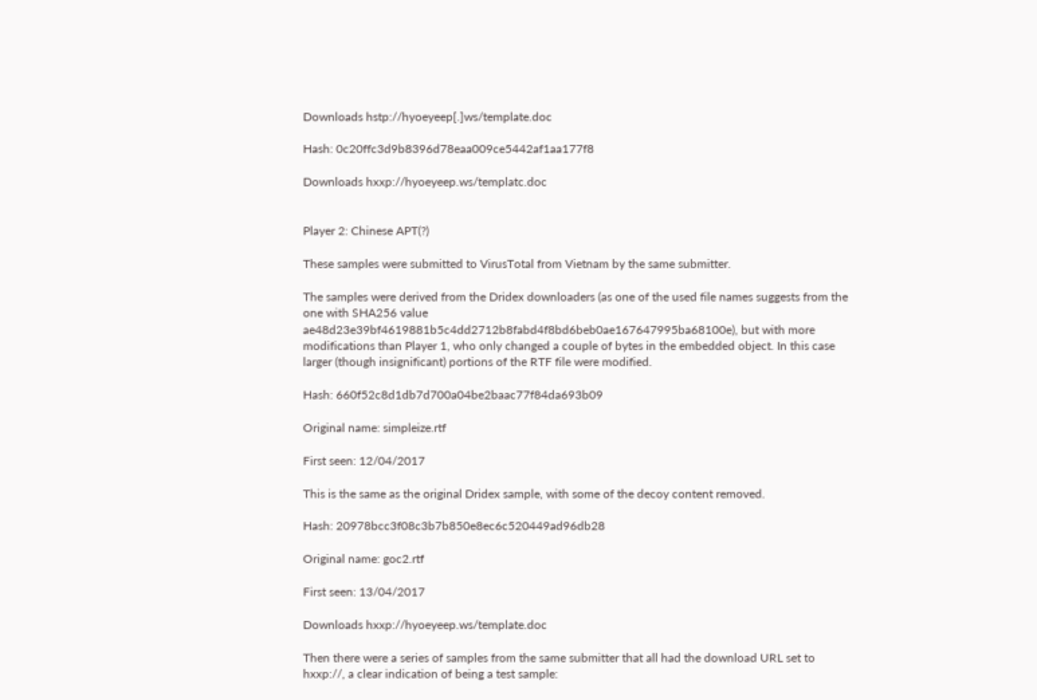Downloads hstp://hyoeyeep[.]ws/template.doc

Hash: 0c20ffc3d9b8396d78eaa009ce5442af1aa177f8

Downloads hxxp://hyoeyeep.ws/templatc.doc


Player 2: Chinese APT(?)

These samples were submitted to VirusTotal from Vietnam by the same submitter.

The samples were derived from the Dridex downloaders (as one of the used file names suggests from the one with SHA256 value ae48d23e39bf4619881b5c4dd2712b8fabd4f8bd6beb0ae167647995ba68100e), but with more modifications than Player 1, who only changed a couple of bytes in the embedded object. In this case larger (though insignificant) portions of the RTF file were modified.

Hash: 660f52c8d1db7d700a04be2baac77f84da693b09

Original name: simpleize.rtf

First seen: 12/04/2017

This is the same as the original Dridex sample, with some of the decoy content removed.

Hash: 20978bcc3f08c3b7b850e8ec6c520449ad96db28

Original name: goc2.rtf

First seen: 13/04/2017

Downloads hxxp://hyoeyeep.ws/template.doc

Then there were a series of samples from the same submitter that all had the download URL set to hxxp://, a clear indication of being a test sample: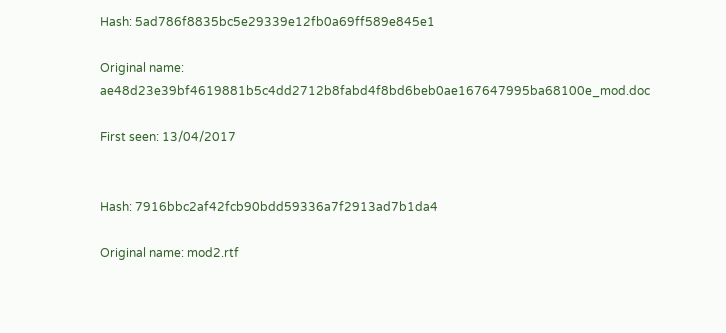Hash: 5ad786f8835bc5e29339e12fb0a69ff589e845e1

Original name: ae48d23e39bf4619881b5c4dd2712b8fabd4f8bd6beb0ae167647995ba68100e_mod.doc

First seen: 13/04/2017


Hash: 7916bbc2af42fcb90bdd59336a7f2913ad7b1da4

Original name: mod2.rtf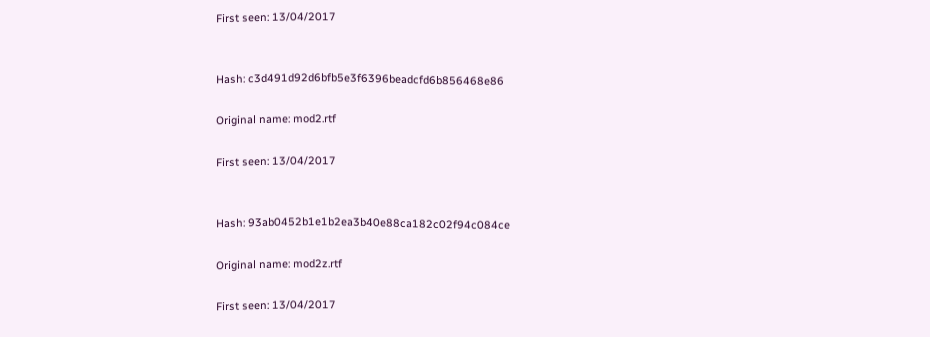First seen: 13/04/2017


Hash: c3d491d92d6bfb5e3f6396beadcfd6b856468e86

Original name: mod2.rtf

First seen: 13/04/2017


Hash: 93ab0452b1e1b2ea3b40e88ca182c02f94c084ce

Original name: mod2z.rtf

First seen: 13/04/2017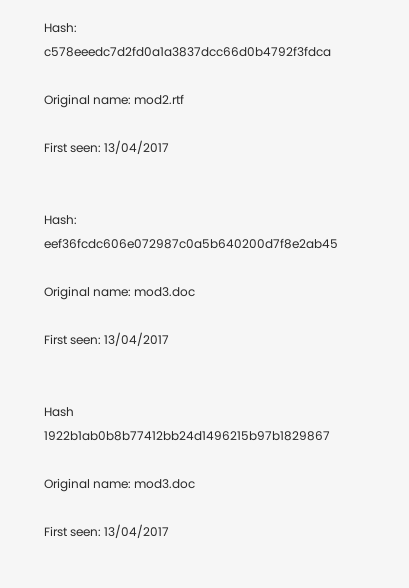Hash: c578eeedc7d2fd0a1a3837dcc66d0b4792f3fdca

Original name: mod2.rtf

First seen: 13/04/2017


Hash: eef36fcdc606e072987c0a5b640200d7f8e2ab45

Original name: mod3.doc

First seen: 13/04/2017


Hash 1922b1ab0b8b77412bb24d1496215b97b1829867

Original name: mod3.doc

First seen: 13/04/2017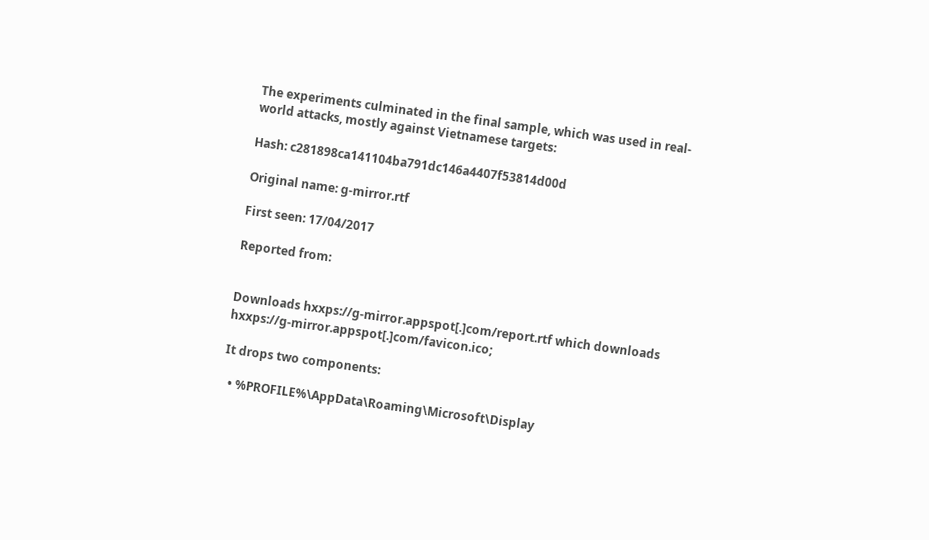The experiments culminated in the final sample, which was used in real-world attacks, mostly against Vietnamese targets:

Hash: c281898ca141104ba791dc146a4407f53814d00d

Original name: g-mirror.rtf

First seen: 17/04/2017

Reported from:


Downloads hxxps://g-mirror.appspot[.]com/report.rtf which downloads hxxps://g-mirror.appspot[.]com/favicon.ico;

It drops two components:

  • %PROFILE%\AppData\Roaming\Microsoft\Display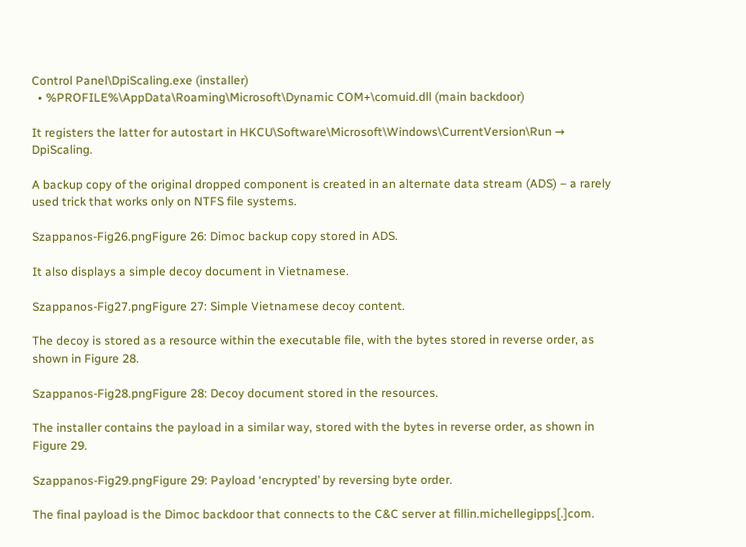Control Panel\DpiScaling.exe (installer)
  • %PROFILE%\AppData\Roaming\Microsoft\Dynamic COM+\comuid.dll (main backdoor)

It registers the latter for autostart in HKCU\Software\Microsoft\Windows\CurrentVersion\Run → DpiScaling.

A backup copy of the original dropped component is created in an alternate data stream (ADS) – a rarely used trick that works only on NTFS file systems.

Szappanos-Fig26.pngFigure 26: Dimoc backup copy stored in ADS.

It also displays a simple decoy document in Vietnamese.

Szappanos-Fig27.pngFigure 27: Simple Vietnamese decoy content.

The decoy is stored as a resource within the executable file, with the bytes stored in reverse order, as shown in Figure 28.

Szappanos-Fig28.pngFigure 28: Decoy document stored in the resources.

The installer contains the payload in a similar way, stored with the bytes in reverse order, as shown in Figure 29.

Szappanos-Fig29.pngFigure 29: Payload ‘encrypted’ by reversing byte order.

The final payload is the Dimoc backdoor that connects to the C&C server at fillin.michellegipps[.]com.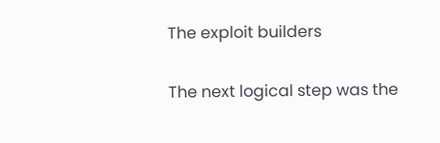The exploit builders

The next logical step was the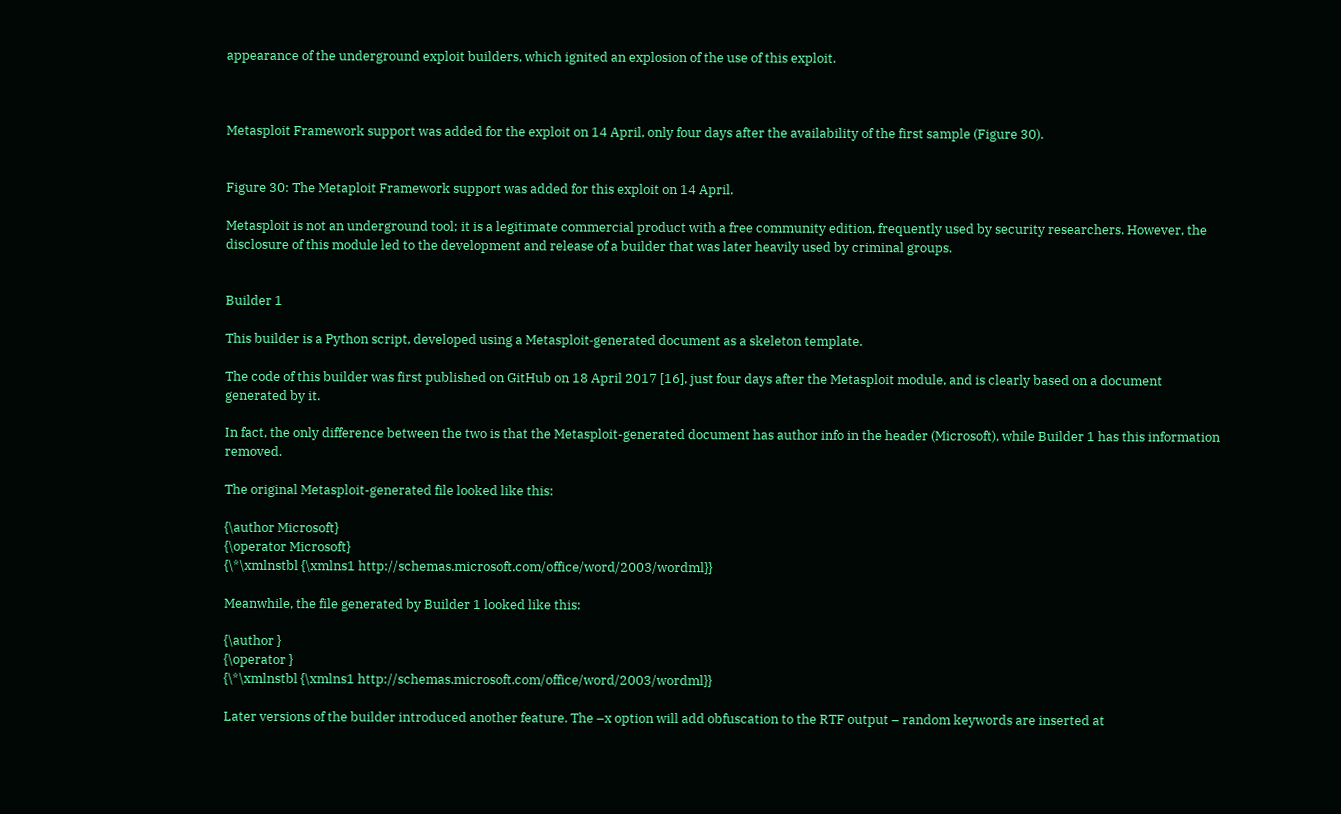appearance of the underground exploit builders, which ignited an explosion of the use of this exploit.



Metasploit Framework support was added for the exploit on 14 April, only four days after the availability of the first sample (Figure 30).


Figure 30: The Metaploit Framework support was added for this exploit on 14 April.

Metasploit is not an underground tool; it is a legitimate commercial product with a free community edition, frequently used by security researchers. However, the disclosure of this module led to the development and release of a builder that was later heavily used by criminal groups.


Builder 1

This builder is a Python script, developed using a Metasploit‑generated document as a skeleton template.

The code of this builder was first published on GitHub on 18 April 2017 [16], just four days after the Metasploit module, and is clearly based on a document generated by it.

In fact, the only difference between the two is that the Metasploit-generated document has author info in the header (Microsoft), while Builder 1 has this information removed.

The original Metasploit-generated file looked like this:

{\author Microsoft}
{\operator Microsoft}
{\*\xmlnstbl {\xmlns1 http://schemas.microsoft.com/office/word/2003/wordml}}

Meanwhile, the file generated by Builder 1 looked like this:

{\author }
{\operator }
{\*\xmlnstbl {\xmlns1 http://schemas.microsoft.com/office/word/2003/wordml}}

Later versions of the builder introduced another feature. The –x option will add obfuscation to the RTF output – random keywords are inserted at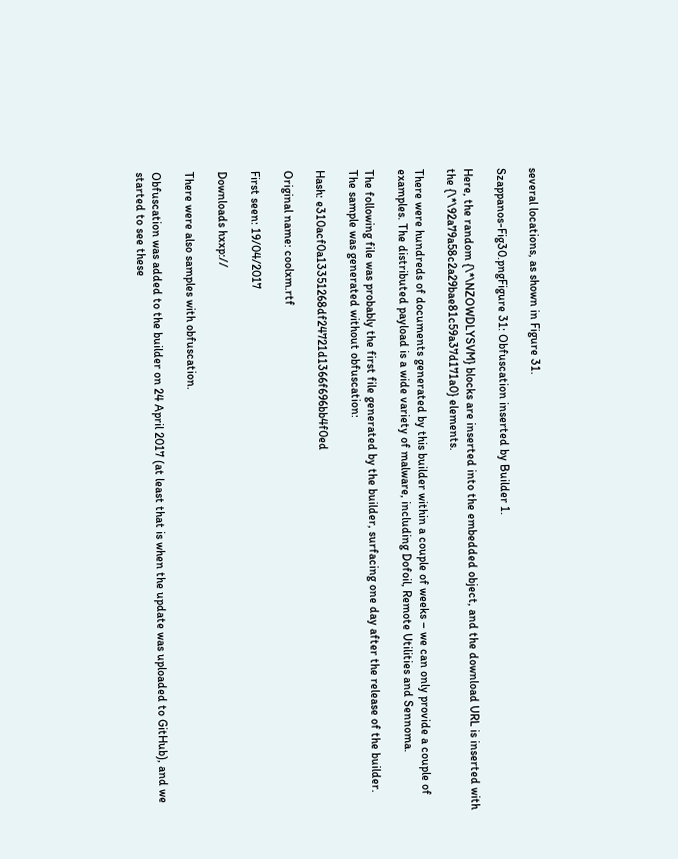several locations, as shown in Figure 31.

Szappanos-Fig30.pngFigure 31: Obfuscation inserted by Builder 1.

Here, the random {\*\NZOWDLYSVM} blocks are inserted into the embedded object, and the download URL is inserted with the {\*\92a79a58c2a29bae81c59a37d171a0} elements.

There were hundreds of documents generated by this builder within a couple of weeks – we can only provide a couple of examples. The distributed payload is a wide variety of malware, including Dofoil, Remote Utilities and Sennoma.

The following file was probably the first file generated by the builder, surfacing one day after the release of the builder. The sample was generated without obfuscation:

Hash: e310acf0a13351268df24721d1366f696bb4f0ed

Original name: coolxm.rtf

First seen: 19/04/2017

Downloads hxxp://

There were also samples with obfuscation.

Obfuscation was added to the builder on 24 April 2017 (at least that is when the update was uploaded to GitHub), and we started to see these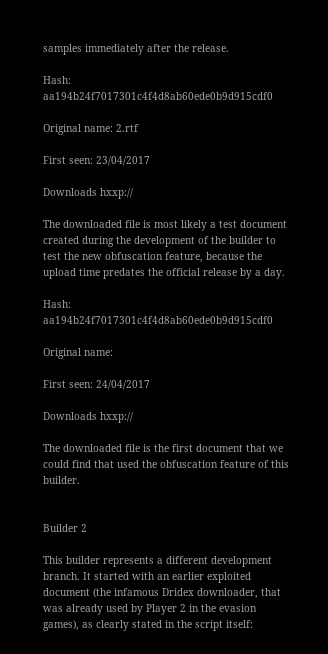samples immediately after the release.

Hash: aa194b24f7017301c4f4d8ab60ede0b9d915cdf0

Original name: 2.rtf

First seen: 23/04/2017

Downloads hxxp://

The downloaded file is most likely a test document created during the development of the builder to test the new obfuscation feature, because the upload time predates the official release by a day.

Hash: aa194b24f7017301c4f4d8ab60ede0b9d915cdf0

Original name:

First seen: 24/04/2017

Downloads hxxp://

The downloaded file is the first document that we could find that used the obfuscation feature of this builder.


Builder 2

This builder represents a different development branch. It started with an earlier exploited document (the infamous Dridex downloader, that was already used by Player 2 in the evasion games), as clearly stated in the script itself: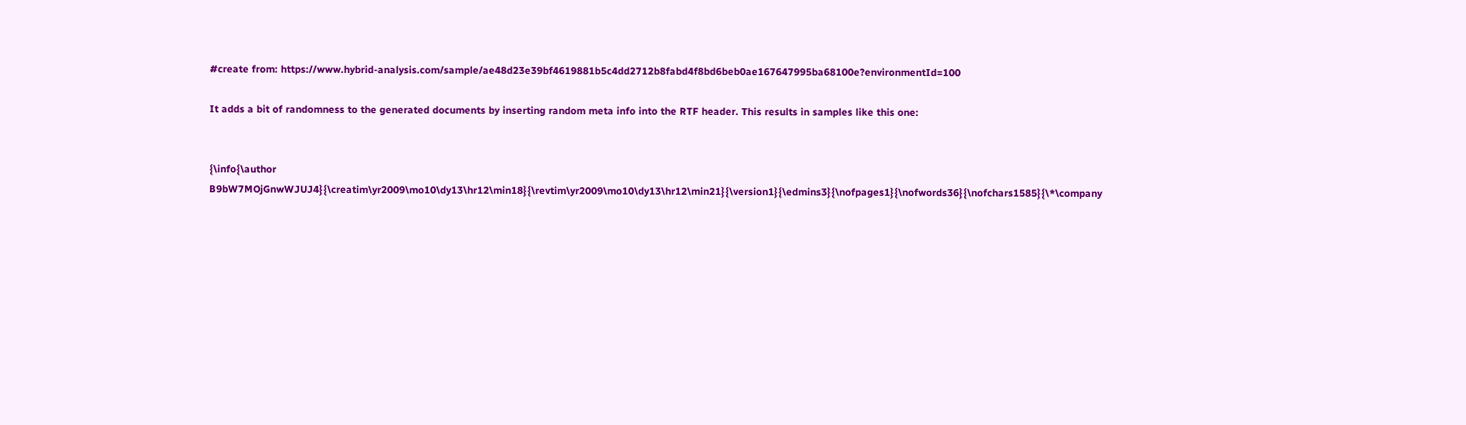#create from: https://www.hybrid-analysis.com/sample/ae48d23e39bf4619881b5c4dd2712b8fabd4f8bd6beb0ae167647995ba68100e?environmentId=100

It adds a bit of randomness to the generated documents by inserting random meta info into the RTF header. This results in samples like this one:


{\info{\author B9bW7MOjGnwWJUJ4}{\creatim\yr2009\mo10\dy13\hr12\min18}{\revtim\yr2009\mo10\dy13\hr12\min21}{\version1}{\edmins3}{\nofpages1}{\nofwords36}{\nofchars1585}{\*\company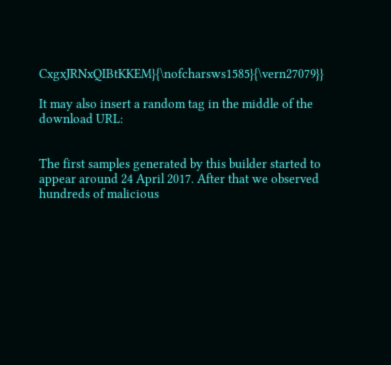CxgxJRNxQIBtKKEM}{\nofcharsws1585}{\vern27079}}

It may also insert a random tag in the middle of the download URL:


The first samples generated by this builder started to appear around 24 April 2017. After that we observed hundreds of malicious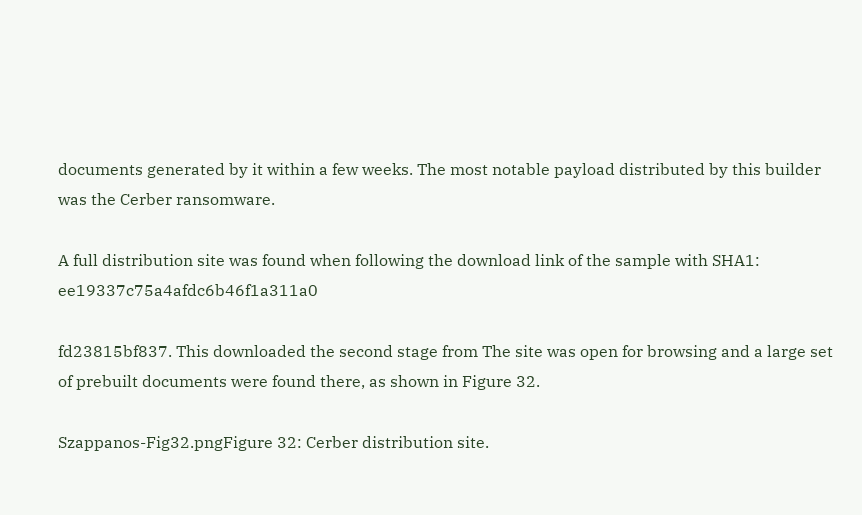documents generated by it within a few weeks. The most notable payload distributed by this builder was the Cerber ransomware.

A full distribution site was found when following the download link of the sample with SHA1: ee19337c75a4afdc6b46f1a311a0

fd23815bf837. This downloaded the second stage from The site was open for browsing and a large set of prebuilt documents were found there, as shown in Figure 32.

Szappanos-Fig32.pngFigure 32: Cerber distribution site.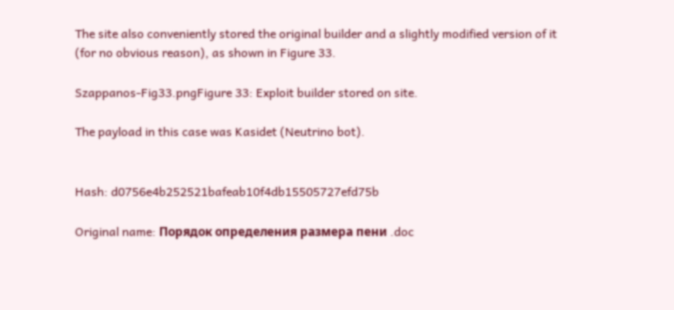The site also conveniently stored the original builder and a slightly modified version of it (for no obvious reason), as shown in Figure 33.

Szappanos-Fig33.pngFigure 33: Exploit builder stored on site.

The payload in this case was Kasidet (Neutrino bot).


Hash: d0756e4b252521bafeab10f4db15505727efd75b

Original name: Порядок определения размера пени .doc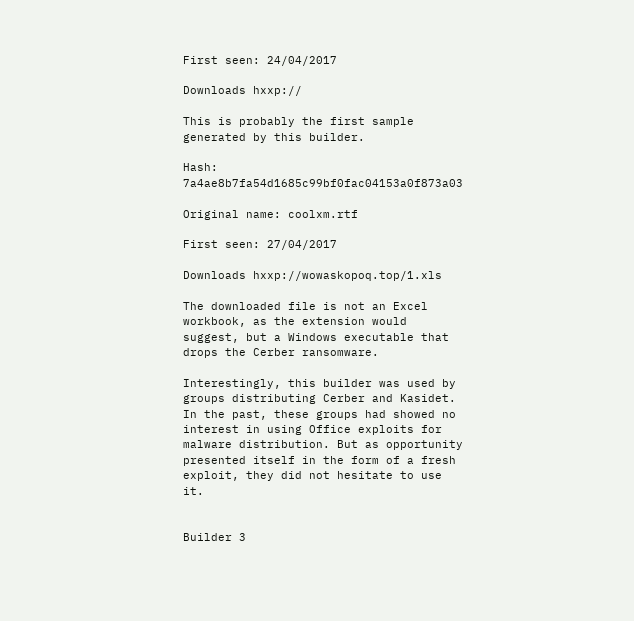First seen: 24/04/2017

Downloads hxxp://

This is probably the first sample generated by this builder.

Hash: 7a4ae8b7fa54d1685c99bf0fac04153a0f873a03

Original name: coolxm.rtf

First seen: 27/04/2017

Downloads hxxp://wowaskopoq.top/1.xls

The downloaded file is not an Excel workbook, as the extension would suggest, but a Windows executable that drops the Cerber ransomware.

Interestingly, this builder was used by groups distributing Cerber and Kasidet. In the past, these groups had showed no interest in using Office exploits for malware distribution. But as opportunity presented itself in the form of a fresh exploit, they did not hesitate to use it.


Builder 3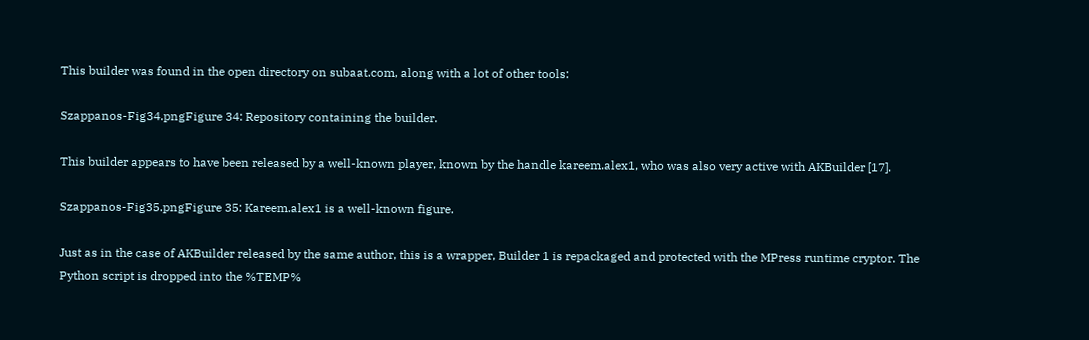This builder was found in the open directory on subaat.com, along with a lot of other tools:

Szappanos-Fig34.pngFigure 34: Repository containing the builder.

This builder appears to have been released by a well-known player, known by the handle kareem.alex1, who was also very active with AKBuilder [17].

Szappanos-Fig35.pngFigure 35: Kareem.alex1 is a well-known figure.

Just as in the case of AKBuilder released by the same author, this is a wrapper, Builder 1 is repackaged and protected with the MPress runtime cryptor. The Python script is dropped into the %TEMP%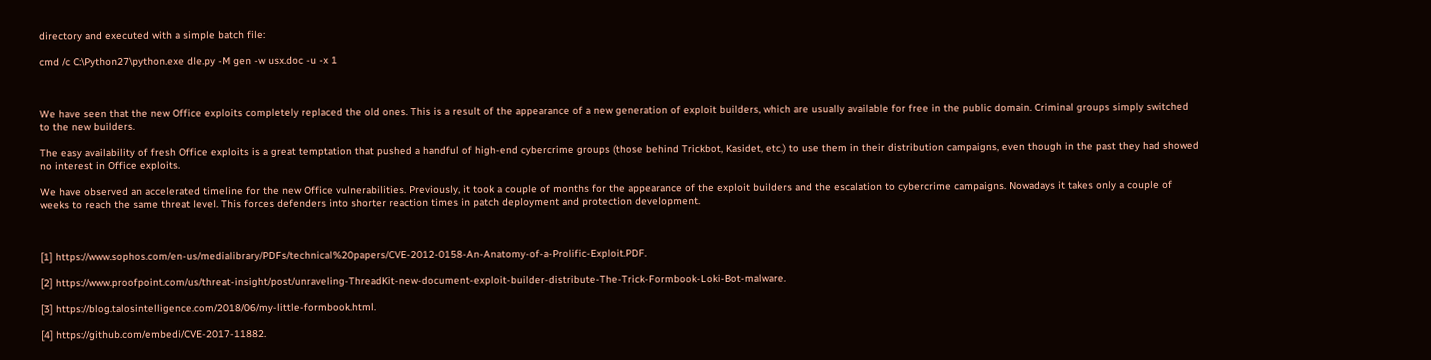directory and executed with a simple batch file:

cmd /c C:\Python27\python.exe dle.py -M gen -w usx.doc -u -x 1



We have seen that the new Office exploits completely replaced the old ones. This is a result of the appearance of a new generation of exploit builders, which are usually available for free in the public domain. Criminal groups simply switched to the new builders.

The easy availability of fresh Office exploits is a great temptation that pushed a handful of high-end cybercrime groups (those behind Trickbot, Kasidet, etc.) to use them in their distribution campaigns, even though in the past they had showed no interest in Office exploits.

We have observed an accelerated timeline for the new Office vulnerabilities. Previously, it took a couple of months for the appearance of the exploit builders and the escalation to cybercrime campaigns. Nowadays it takes only a couple of weeks to reach the same threat level. This forces defenders into shorter reaction times in patch deployment and protection development.



[1] https://www.sophos.com/en-us/medialibrary/PDFs/technical%20papers/CVE-2012-0158-An-Anatomy-of-a-Prolific-Exploit.PDF.

[2] https://www.proofpoint.com/us/threat-insight/post/unraveling-ThreadKit-new-document-exploit-builder-distribute-The-Trick-Formbook-Loki-Bot-malware.

[3] https://blog.talosintelligence.com/2018/06/my-little-formbook.html.

[4] https://github.com/embedi/CVE-2017-11882.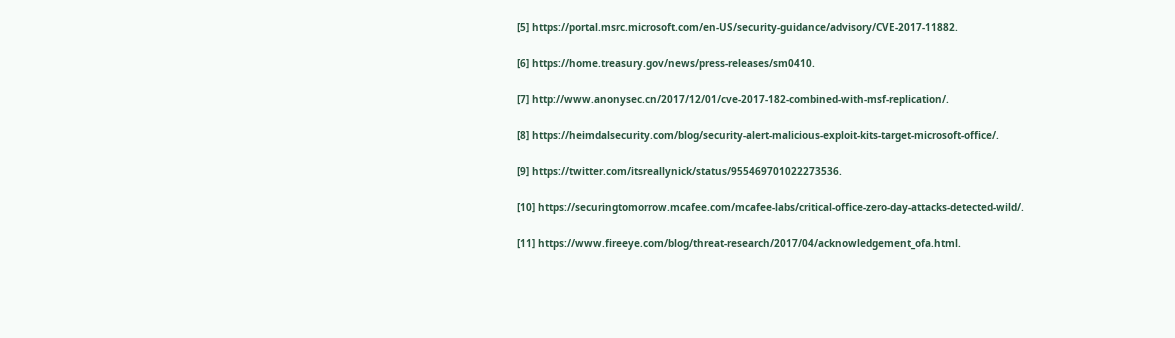[5] https://portal.msrc.microsoft.com/en-US/security-guidance/advisory/CVE-2017-11882.

[6] https://home.treasury.gov/news/press-releases/sm0410.

[7] http://www.anonysec.cn/2017/12/01/cve-2017-182-combined-with-msf-replication/.

[8] https://heimdalsecurity.com/blog/security-alert-malicious-exploit-kits-target-microsoft-office/.

[9] https://twitter.com/itsreallynick/status/955469701022273536.

[10] https://securingtomorrow.mcafee.com/mcafee-labs/critical-office-zero-day-attacks-detected-wild/.

[11] https://www.fireeye.com/blog/threat-research/2017/04/acknowledgement_ofa.html.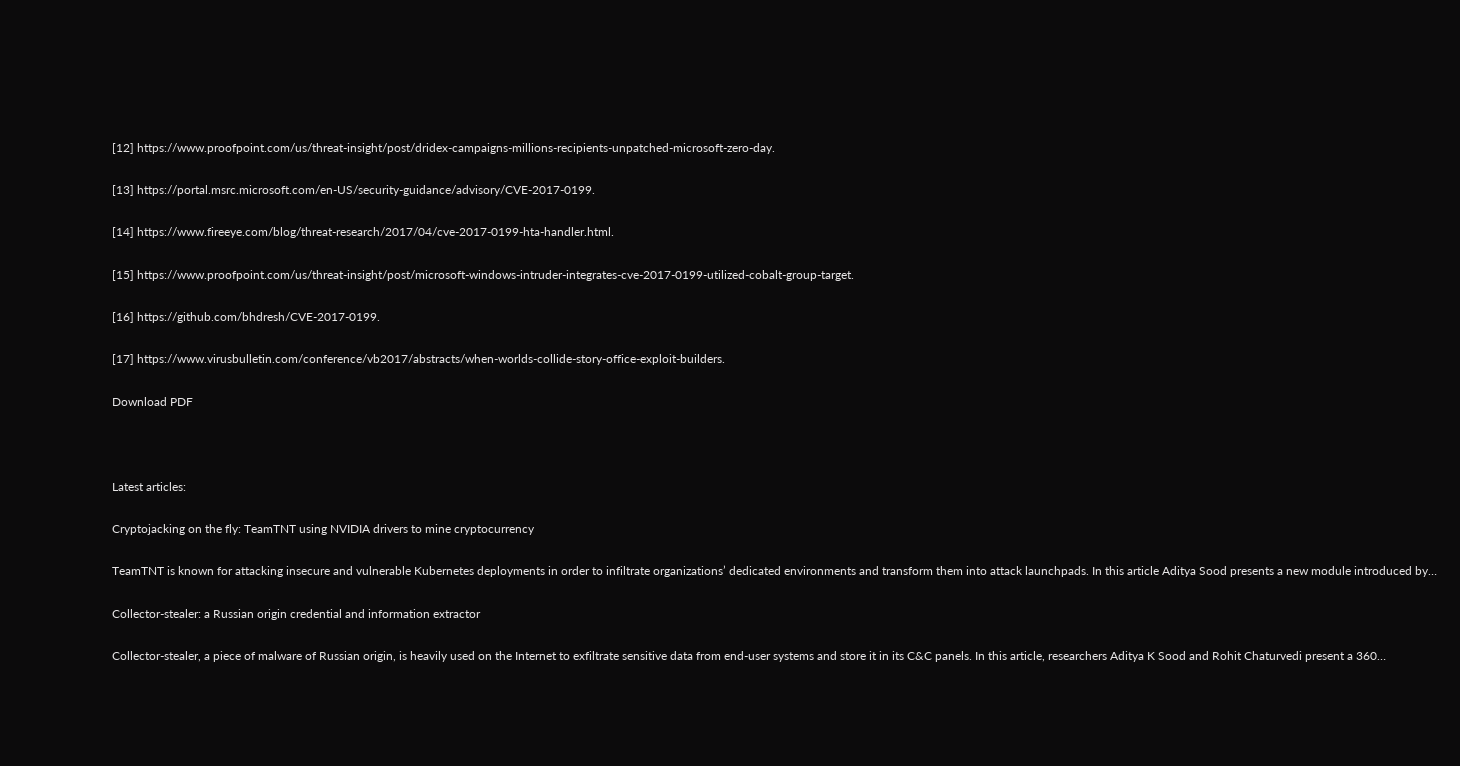[12] https://www.proofpoint.com/us/threat-insight/post/dridex-campaigns-millions-recipients-unpatched-microsoft-zero-day.

[13] https://portal.msrc.microsoft.com/en-US/security-guidance/advisory/CVE-2017-0199.

[14] https://www.fireeye.com/blog/threat-research/2017/04/cve-2017-0199-hta-handler.html.

[15] https://www.proofpoint.com/us/threat-insight/post/microsoft-windows-intruder-integrates-cve-2017-0199-utilized-cobalt-group-target.

[16] https://github.com/bhdresh/CVE-2017-0199.

[17] https://www.virusbulletin.com/conference/vb2017/abstracts/when-worlds-collide-story-office-exploit-builders.

Download PDF



Latest articles:

Cryptojacking on the fly: TeamTNT using NVIDIA drivers to mine cryptocurrency

TeamTNT is known for attacking insecure and vulnerable Kubernetes deployments in order to infiltrate organizations’ dedicated environments and transform them into attack launchpads. In this article Aditya Sood presents a new module introduced by…

Collector-stealer: a Russian origin credential and information extractor

Collector-stealer, a piece of malware of Russian origin, is heavily used on the Internet to exfiltrate sensitive data from end-user systems and store it in its C&C panels. In this article, researchers Aditya K Sood and Rohit Chaturvedi present a 360…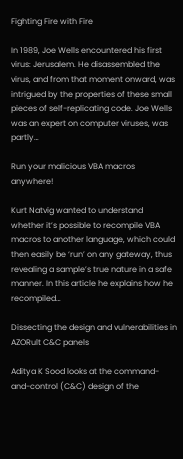Fighting Fire with Fire

In 1989, Joe Wells encountered his first virus: Jerusalem. He disassembled the virus, and from that moment onward, was intrigued by the properties of these small pieces of self-replicating code. Joe Wells was an expert on computer viruses, was partly…

Run your malicious VBA macros anywhere!

Kurt Natvig wanted to understand whether it’s possible to recompile VBA macros to another language, which could then easily be ‘run’ on any gateway, thus revealing a sample’s true nature in a safe manner. In this article he explains how he recompiled…

Dissecting the design and vulnerabilities in AZORult C&C panels

Aditya K Sood looks at the command-and-control (C&C) design of the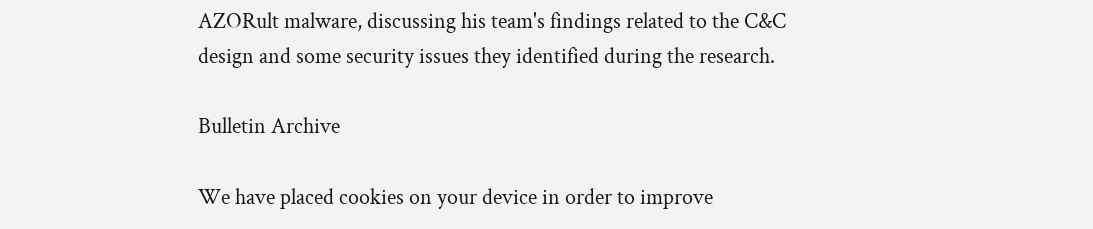AZORult malware, discussing his team's findings related to the C&C design and some security issues they identified during the research.

Bulletin Archive

We have placed cookies on your device in order to improve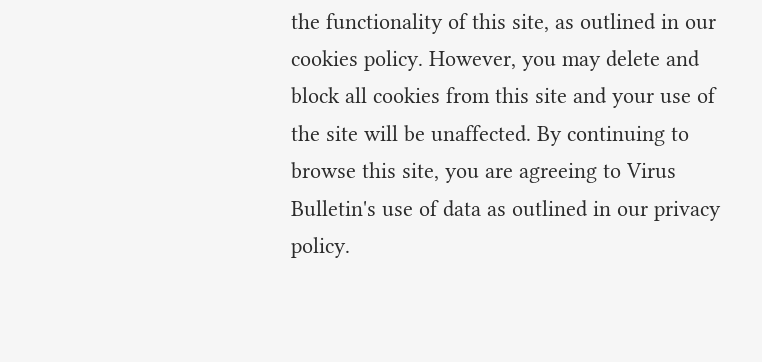the functionality of this site, as outlined in our cookies policy. However, you may delete and block all cookies from this site and your use of the site will be unaffected. By continuing to browse this site, you are agreeing to Virus Bulletin's use of data as outlined in our privacy policy.